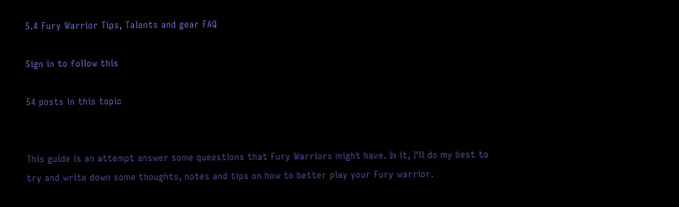5.4 Fury Warrior Tips, Talents and gear FAQ

Sign in to follow this

54 posts in this topic


This guide is an attempt answer some queestions that Fury Warriors might have. In it, I'll do my best to try and write down some thoughts, notes and tips on how to better play your Fury warrior.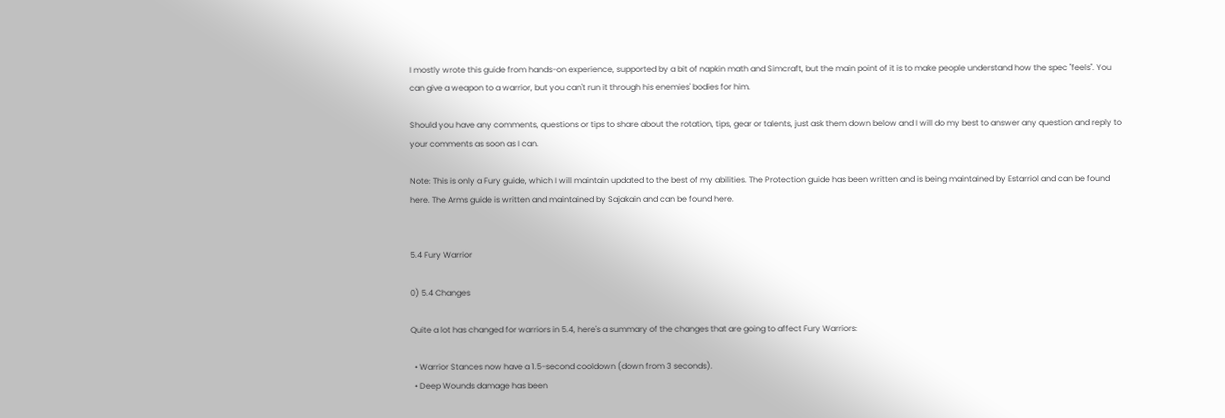I mostly wrote this guide from hands-on experience, supported by a bit of napkin math and Simcraft, but the main point of it is to make people understand how the spec "feels". You can give a weapon to a warrior, but you can't run it through his enemies' bodies for him.

Should you have any comments, questions or tips to share about the rotation, tips, gear or talents, just ask them down below and I will do my best to answer any question and reply to your comments as soon as I can.

Note: This is only a Fury guide, which I will maintain updated to the best of my abilities. The Protection guide has been written and is being maintained by Estarriol and can be found here. The Arms guide is written and maintained by Sajakain and can be found here.


5.4 Fury Warrior

0) 5.4 Changes

Quite a lot has changed for warriors in 5.4, here's a summary of the changes that are going to affect Fury Warriors:

  • Warrior Stances now have a 1.5-second cooldown (down from 3 seconds).
  • Deep Wounds damage has been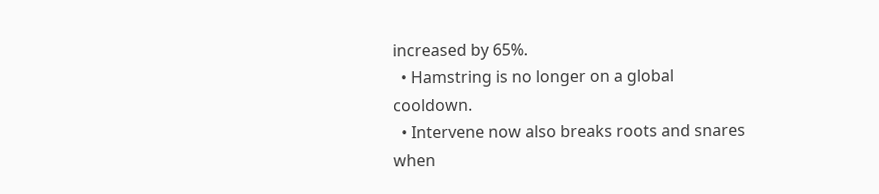increased by 65%.
  • Hamstring is no longer on a global cooldown.
  • Intervene now also breaks roots and snares when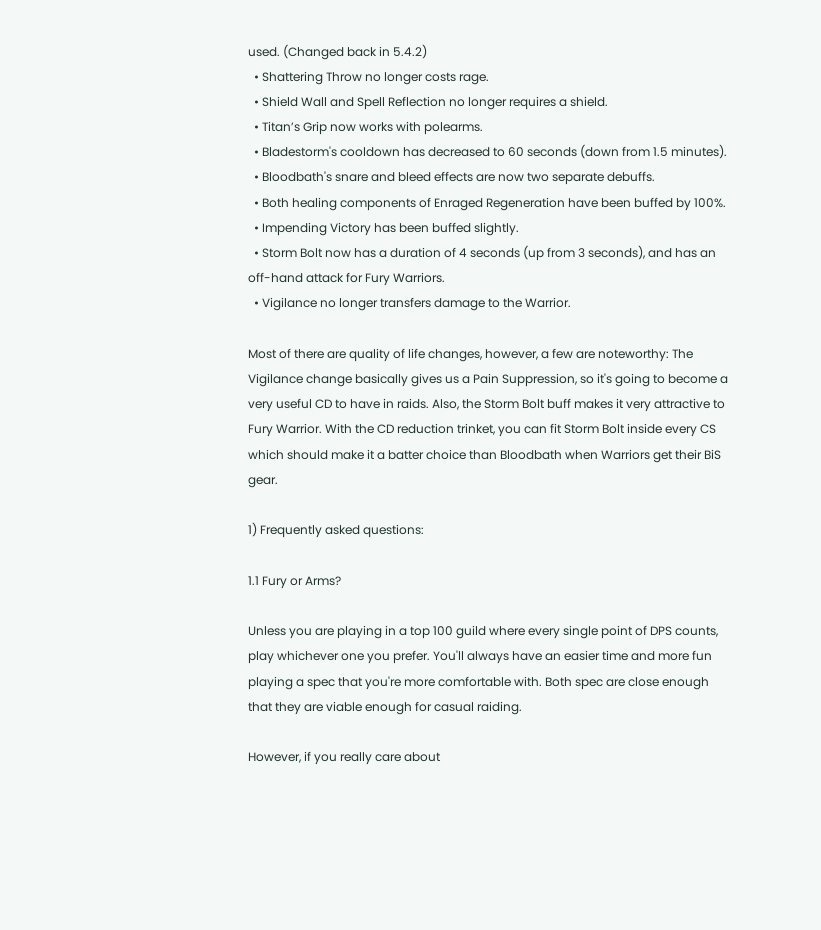used. (Changed back in 5.4.2)
  • Shattering Throw no longer costs rage.
  • Shield Wall and Spell Reflection no longer requires a shield.
  • Titan’s Grip now works with polearms.
  • Bladestorm's cooldown has decreased to 60 seconds (down from 1.5 minutes).
  • Bloodbath's snare and bleed effects are now two separate debuffs.
  • Both healing components of Enraged Regeneration have been buffed by 100%.
  • Impending Victory has been buffed slightly.
  • Storm Bolt now has a duration of 4 seconds (up from 3 seconds), and has an off-hand attack for Fury Warriors.
  • Vigilance no longer transfers damage to the Warrior.

Most of there are quality of life changes, however, a few are noteworthy: The Vigilance change basically gives us a Pain Suppression, so it's going to become a very useful CD to have in raids. Also, the Storm Bolt buff makes it very attractive to Fury Warrior. With the CD reduction trinket, you can fit Storm Bolt inside every CS which should make it a batter choice than Bloodbath when Warriors get their BiS gear.

1) Frequently asked questions:

1.1 Fury or Arms?

Unless you are playing in a top 100 guild where every single point of DPS counts, play whichever one you prefer. You'll always have an easier time and more fun playing a spec that you're more comfortable with. Both spec are close enough that they are viable enough for casual raiding.

However, if you really care about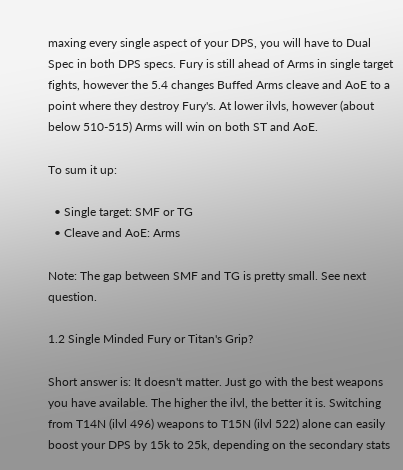maxing every single aspect of your DPS, you will have to Dual Spec in both DPS specs. Fury is still ahead of Arms in single target fights, however the 5.4 changes Buffed Arms cleave and AoE to a point where they destroy Fury's. At lower ilvls, however (about below 510-515) Arms will win on both ST and AoE.

To sum it up:

  • Single target: SMF or TG
  • Cleave and AoE: Arms

Note: The gap between SMF and TG is pretty small. See next question.

1.2 Single Minded Fury or Titan's Grip?

Short answer is: It doesn't matter. Just go with the best weapons you have available. The higher the ilvl, the better it is. Switching from T14N (ilvl 496) weapons to T15N (ilvl 522) alone can easily boost your DPS by 15k to 25k, depending on the secondary stats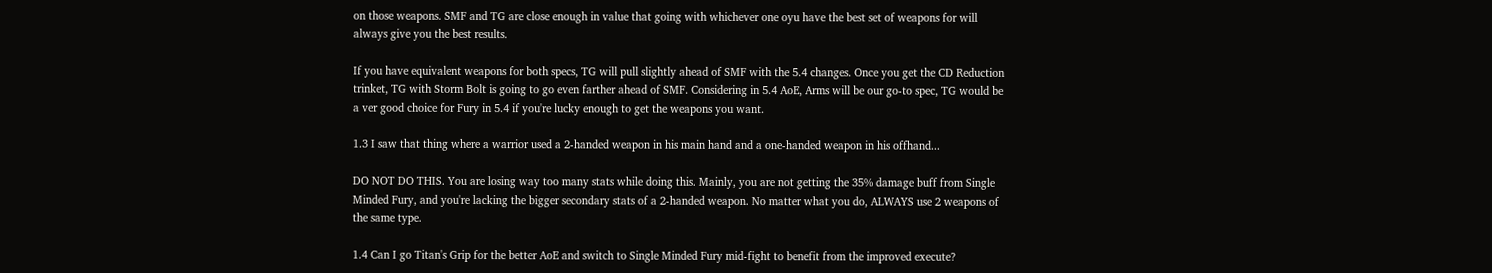on those weapons. SMF and TG are close enough in value that going with whichever one oyu have the best set of weapons for will always give you the best results.

If you have equivalent weapons for both specs, TG will pull slightly ahead of SMF with the 5.4 changes. Once you get the CD Reduction trinket, TG with Storm Bolt is going to go even farther ahead of SMF. Considering in 5.4 AoE, Arms will be our go-to spec, TG would be a ver good choice for Fury in 5.4 if you're lucky enough to get the weapons you want.

1.3 I saw that thing where a warrior used a 2-handed weapon in his main hand and a one-handed weapon in his offhand...

DO NOT DO THIS. You are losing way too many stats while doing this. Mainly, you are not getting the 35% damage buff from Single Minded Fury, and you're lacking the bigger secondary stats of a 2-handed weapon. No matter what you do, ALWAYS use 2 weapons of the same type.

1.4 Can I go Titan's Grip for the better AoE and switch to Single Minded Fury mid-fight to benefit from the improved execute?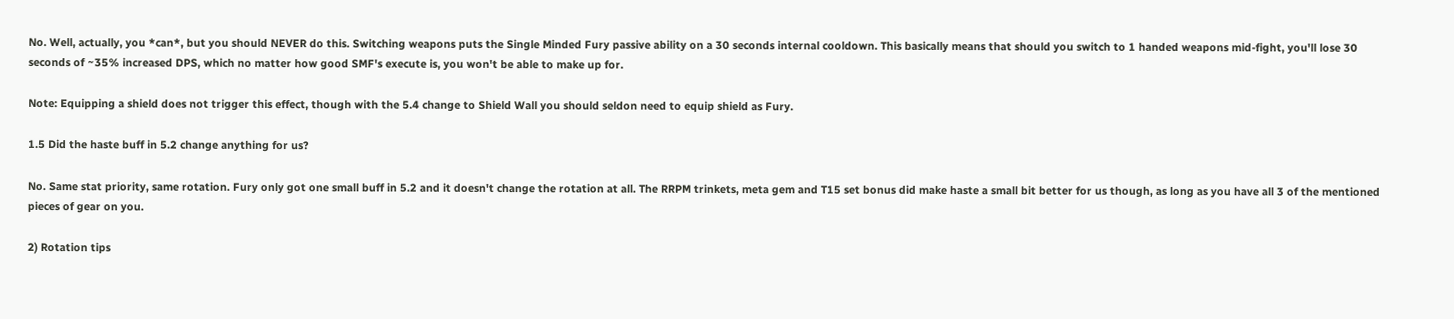No. Well, actually, you *can*, but you should NEVER do this. Switching weapons puts the Single Minded Fury passive ability on a 30 seconds internal cooldown. This basically means that should you switch to 1 handed weapons mid-fight, you'll lose 30 seconds of ~35% increased DPS, which no matter how good SMF's execute is, you won't be able to make up for.

Note: Equipping a shield does not trigger this effect, though with the 5.4 change to Shield Wall you should seldon need to equip shield as Fury.

1.5 Did the haste buff in 5.2 change anything for us?

No. Same stat priority, same rotation. Fury only got one small buff in 5.2 and it doesn't change the rotation at all. The RRPM trinkets, meta gem and T15 set bonus did make haste a small bit better for us though, as long as you have all 3 of the mentioned pieces of gear on you.

2) Rotation tips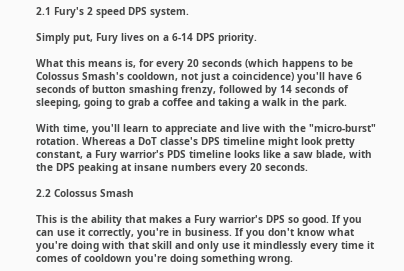2.1 Fury's 2 speed DPS system.

Simply put, Fury lives on a 6-14 DPS priority.

What this means is, for every 20 seconds (which happens to be Colossus Smash's cooldown, not just a coincidence) you'll have 6 seconds of button smashing frenzy, followed by 14 seconds of sleeping, going to grab a coffee and taking a walk in the park.

With time, you'll learn to appreciate and live with the "micro-burst" rotation. Whereas a DoT classe's DPS timeline might look pretty constant, a Fury warrior's PDS timeline looks like a saw blade, with the DPS peaking at insane numbers every 20 seconds.

2.2 Colossus Smash

This is the ability that makes a Fury warrior's DPS so good. If you can use it correctly, you're in business. If you don't know what you're doing with that skill and only use it mindlessly every time it comes of cooldown you're doing something wrong.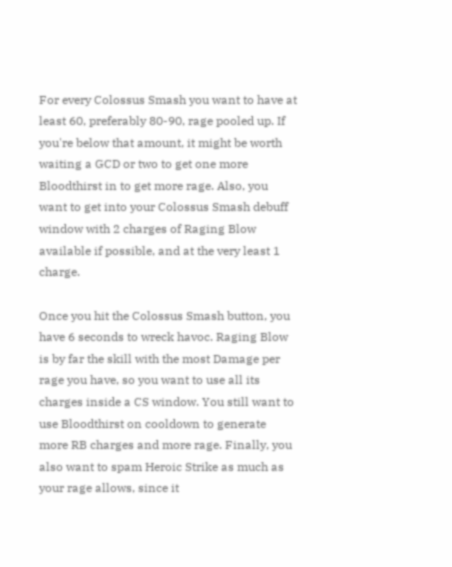For every Colossus Smash you want to have at least 60, preferably 80-90, rage pooled up. If you're below that amount, it might be worth waiting a GCD or two to get one more Bloodthirst in to get more rage. Also, you want to get into your Colossus Smash debuff window with 2 charges of Raging Blow available if possible, and at the very least 1 charge.

Once you hit the Colossus Smash button, you have 6 seconds to wreck havoc. Raging Blow is by far the skill with the most Damage per rage you have, so you want to use all its charges inside a CS window. You still want to use Bloodthirst on cooldown to generate more RB charges and more rage. Finally, you also want to spam Heroic Strike as much as your rage allows, since it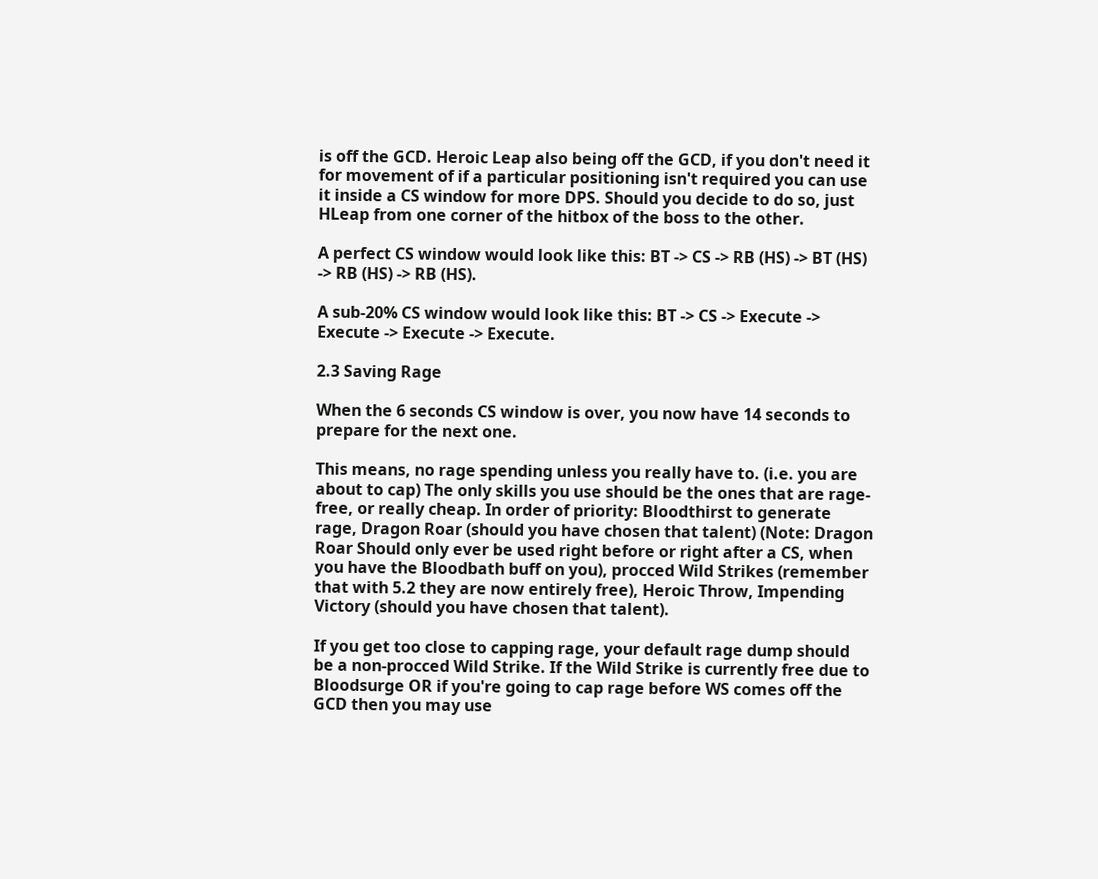is off the GCD. Heroic Leap also being off the GCD, if you don't need it for movement of if a particular positioning isn't required you can use it inside a CS window for more DPS. Should you decide to do so, just HLeap from one corner of the hitbox of the boss to the other.

A perfect CS window would look like this: BT -> CS -> RB (HS) -> BT (HS) -> RB (HS) -> RB (HS).

A sub-20% CS window would look like this: BT -> CS -> Execute -> Execute -> Execute -> Execute.

2.3 Saving Rage

When the 6 seconds CS window is over, you now have 14 seconds to prepare for the next one.

This means, no rage spending unless you really have to. (i.e. you are about to cap) The only skills you use should be the ones that are rage-free, or really cheap. In order of priority: Bloodthirst to generate rage, Dragon Roar (should you have chosen that talent) (Note: Dragon Roar Should only ever be used right before or right after a CS, when you have the Bloodbath buff on you), procced Wild Strikes (remember that with 5.2 they are now entirely free), Heroic Throw, Impending Victory (should you have chosen that talent).

If you get too close to capping rage, your default rage dump should be a non-procced Wild Strike. If the Wild Strike is currently free due to Bloodsurge OR if you're going to cap rage before WS comes off the GCD then you may use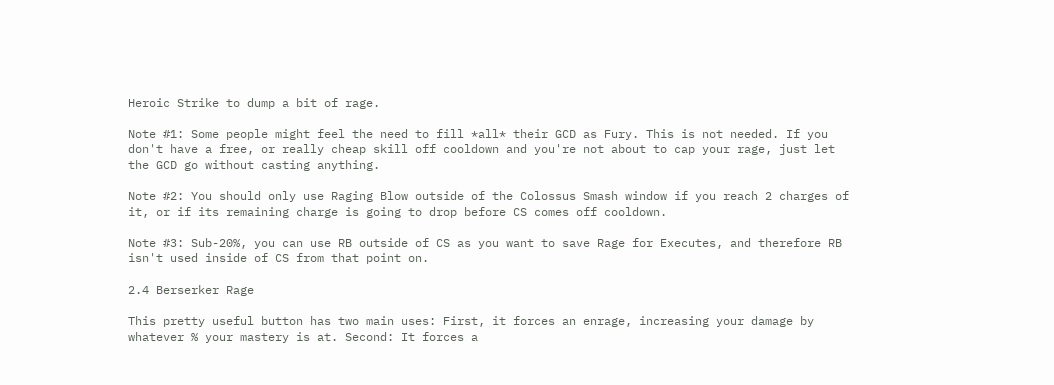Heroic Strike to dump a bit of rage.

Note #1: Some people might feel the need to fill *all* their GCD as Fury. This is not needed. If you don't have a free, or really cheap skill off cooldown and you're not about to cap your rage, just let the GCD go without casting anything.

Note #2: You should only use Raging Blow outside of the Colossus Smash window if you reach 2 charges of it, or if its remaining charge is going to drop before CS comes off cooldown.

Note #3: Sub-20%, you can use RB outside of CS as you want to save Rage for Executes, and therefore RB isn't used inside of CS from that point on.

2.4 Berserker Rage

This pretty useful button has two main uses: First, it forces an enrage, increasing your damage by whatever % your mastery is at. Second: It forces a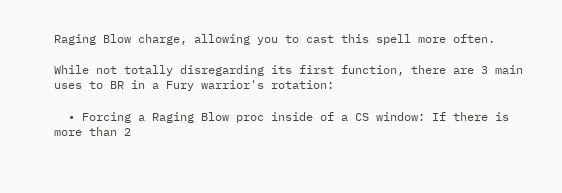Raging Blow charge, allowing you to cast this spell more often.

While not totally disregarding its first function, there are 3 main uses to BR in a Fury warrior's rotation:

  • Forcing a Raging Blow proc inside of a CS window: If there is more than 2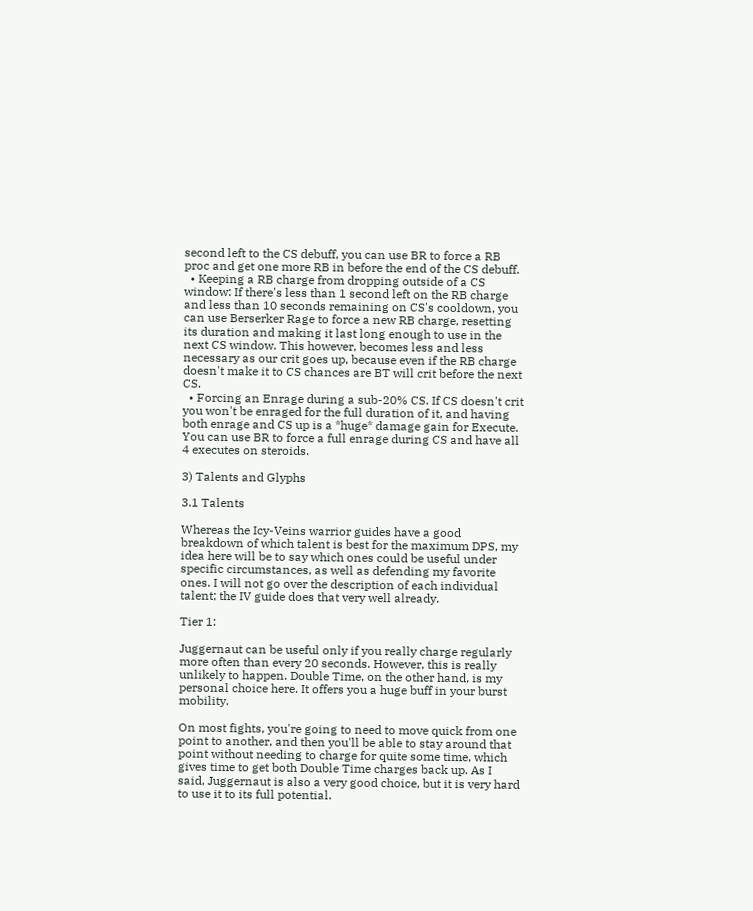second left to the CS debuff, you can use BR to force a RB proc and get one more RB in before the end of the CS debuff.
  • Keeping a RB charge from dropping outside of a CS window: If there's less than 1 second left on the RB charge and less than 10 seconds remaining on CS's cooldown, you can use Berserker Rage to force a new RB charge, resetting its duration and making it last long enough to use in the next CS window. This however, becomes less and less necessary as our crit goes up, because even if the RB charge doesn't make it to CS chances are BT will crit before the next CS.
  • Forcing an Enrage during a sub-20% CS. If CS doesn't crit you won't be enraged for the full duration of it, and having both enrage and CS up is a *huge* damage gain for Execute. You can use BR to force a full enrage during CS and have all 4 executes on steroids.

3) Talents and Glyphs

3.1 Talents

Whereas the Icy-Veins warrior guides have a good breakdown of which talent is best for the maximum DPS, my idea here will be to say which ones could be useful under specific circumstances, as well as defending my favorite ones. I will not go over the description of each individual talent; the IV guide does that very well already.

Tier 1:

Juggernaut can be useful only if you really charge regularly more often than every 20 seconds. However, this is really unlikely to happen. Double Time, on the other hand, is my personal choice here. It offers you a huge buff in your burst mobility.

On most fights, you're going to need to move quick from one point to another, and then you'll be able to stay around that point without needing to charge for quite some time, which gives time to get both Double Time charges back up. As I said, Juggernaut is also a very good choice, but it is very hard to use it to its full potential.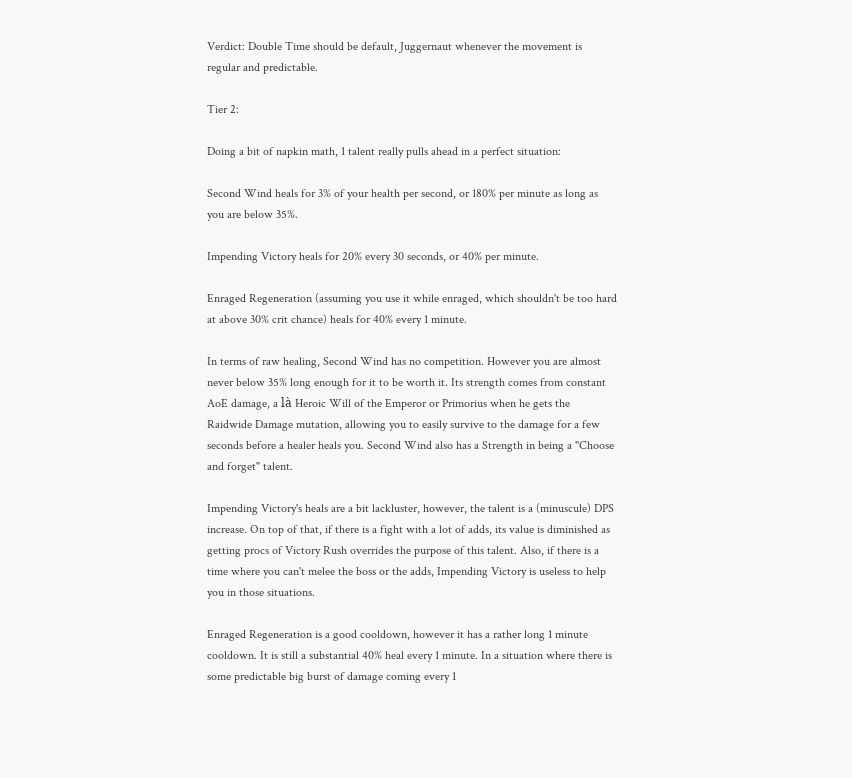Verdict: Double Time should be default, Juggernaut whenever the movement is regular and predictable.

Tier 2:

Doing a bit of napkin math, 1 talent really pulls ahead in a perfect situation:

Second Wind heals for 3% of your health per second, or 180% per minute as long as you are below 35%.

Impending Victory heals for 20% every 30 seconds, or 40% per minute.

Enraged Regeneration (assuming you use it while enraged, which shouldn't be too hard at above 30% crit chance) heals for 40% every 1 minute.

In terms of raw healing, Second Wind has no competition. However you are almost never below 35% long enough for it to be worth it. Its strength comes from constant AoE damage, a là Heroic Will of the Emperor or Primorius when he gets the Raidwide Damage mutation, allowing you to easily survive to the damage for a few seconds before a healer heals you. Second Wind also has a Strength in being a "Choose and forget" talent.

Impending Victory's heals are a bit lackluster, however, the talent is a (minuscule) DPS increase. On top of that, if there is a fight with a lot of adds, its value is diminished as getting procs of Victory Rush overrides the purpose of this talent. Also, if there is a time where you can't melee the boss or the adds, Impending Victory is useless to help you in those situations.

Enraged Regeneration is a good cooldown, however it has a rather long 1 minute cooldown. It is still a substantial 40% heal every 1 minute. In a situation where there is some predictable big burst of damage coming every 1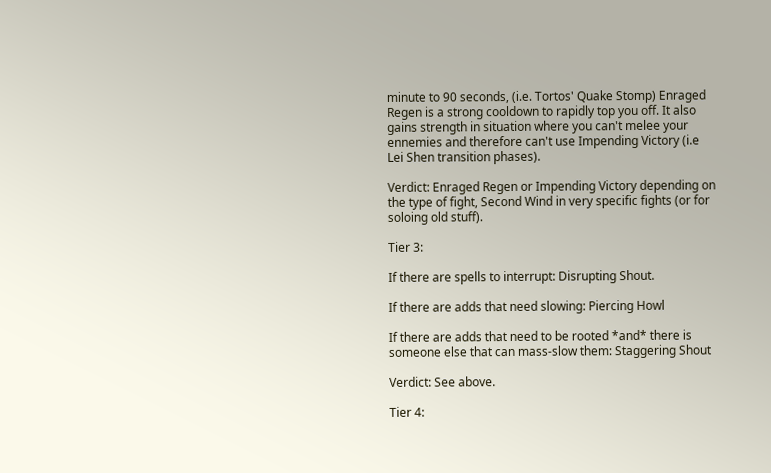minute to 90 seconds, (i.e. Tortos' Quake Stomp) Enraged Regen is a strong cooldown to rapidly top you off. It also gains strength in situation where you can't melee your ennemies and therefore can't use Impending Victory (i.e Lei Shen transition phases).

Verdict: Enraged Regen or Impending Victory depending on the type of fight, Second Wind in very specific fights (or for soloing old stuff).

Tier 3:

If there are spells to interrupt: Disrupting Shout.

If there are adds that need slowing: Piercing Howl

If there are adds that need to be rooted *and* there is someone else that can mass-slow them: Staggering Shout

Verdict: See above.

Tier 4: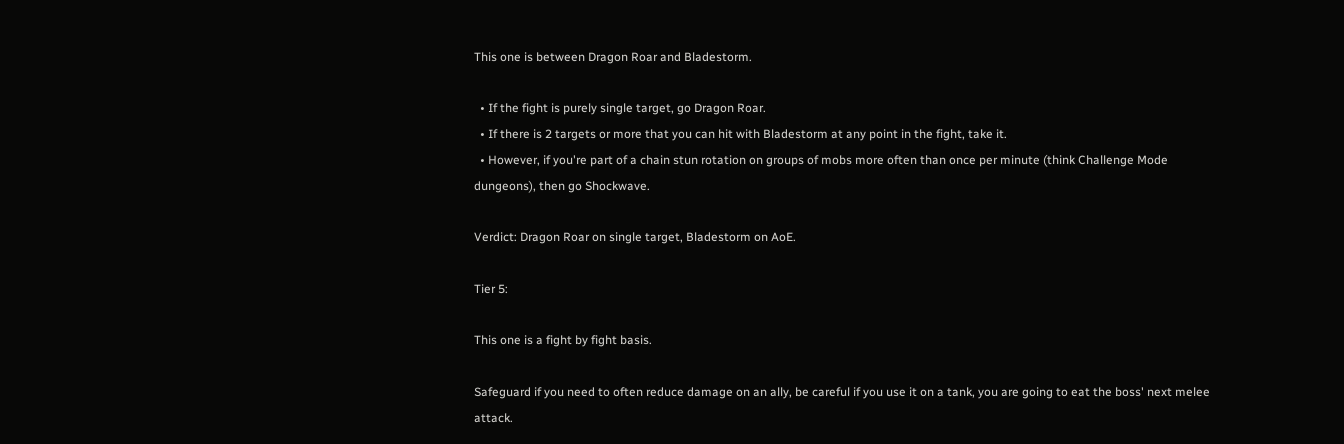This one is between Dragon Roar and Bladestorm.

  • If the fight is purely single target, go Dragon Roar.
  • If there is 2 targets or more that you can hit with Bladestorm at any point in the fight, take it.
  • However, if you're part of a chain stun rotation on groups of mobs more often than once per minute (think Challenge Mode dungeons), then go Shockwave.

Verdict: Dragon Roar on single target, Bladestorm on AoE.

Tier 5:

This one is a fight by fight basis.

Safeguard if you need to often reduce damage on an ally, be careful if you use it on a tank, you are going to eat the boss' next melee attack.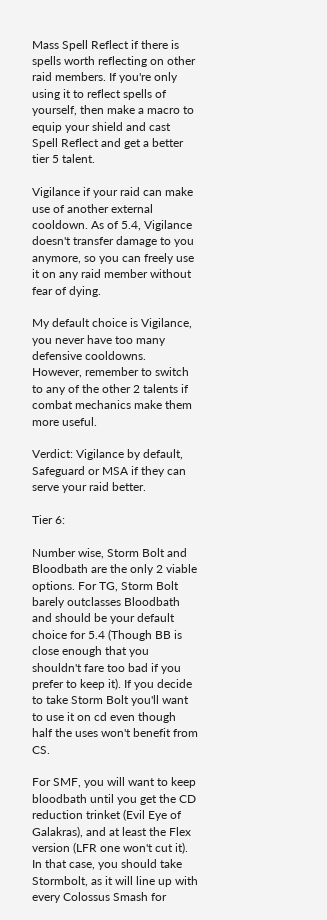Mass Spell Reflect if there is spells worth reflecting on other raid members. If you're only using it to reflect spells of yourself, then make a macro to equip your shield and cast Spell Reflect and get a better tier 5 talent.

Vigilance if your raid can make use of another external cooldown. As of 5.4, Vigilance doesn't transfer damage to you anymore, so you can freely use it on any raid member without fear of dying.

My default choice is Vigilance, you never have too many defensive cooldowns. However, remember to switch to any of the other 2 talents if combat mechanics make them more useful.

Verdict: Vigilance by default, Safeguard or MSA if they can serve your raid better.

Tier 6:

Number wise, Storm Bolt and Bloodbath are the only 2 viable options. For TG, Storm Bolt barely outclasses Bloodbath and should be your default choice for 5.4 (Though BB is close enough that you shouldn't fare too bad if you prefer to keep it). If you decide to take Storm Bolt you'll want to use it on cd even though half the uses won't benefit from CS.

For SMF, you will want to keep bloodbath until you get the CD reduction trinket (Evil Eye of Galakras), and at least the Flex version (LFR one won't cut it). In that case, you should take Stormbolt, as it will line up with every Colossus Smash for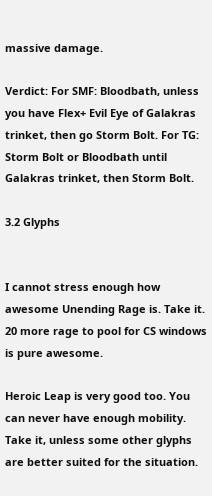massive damage.

Verdict: For SMF: Bloodbath, unless you have Flex+ Evil Eye of Galakras trinket, then go Storm Bolt. For TG: Storm Bolt or Bloodbath until Galakras trinket, then Storm Bolt.

3.2 Glyphs


I cannot stress enough how awesome Unending Rage is. Take it. 20 more rage to pool for CS windows is pure awesome.

Heroic Leap is very good too. You can never have enough mobility. Take it, unless some other glyphs are better suited for the situation.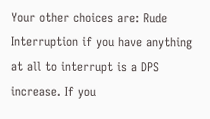Your other choices are: Rude Interruption if you have anything at all to interrupt is a DPS increase. If you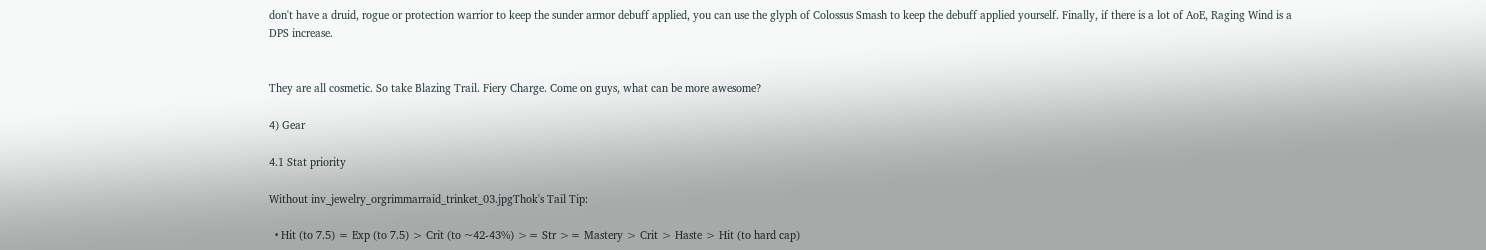don't have a druid, rogue or protection warrior to keep the sunder armor debuff applied, you can use the glyph of Colossus Smash to keep the debuff applied yourself. Finally, if there is a lot of AoE, Raging Wind is a DPS increase.


They are all cosmetic. So take Blazing Trail. Fiery Charge. Come on guys, what can be more awesome?

4) Gear

4.1 Stat priority

Without inv_jewelry_orgrimmarraid_trinket_03.jpgThok's Tail Tip:

  • Hit (to 7.5) = Exp (to 7.5) > Crit (to ~42-43%) >= Str >= Mastery > Crit > Haste > Hit (to hard cap)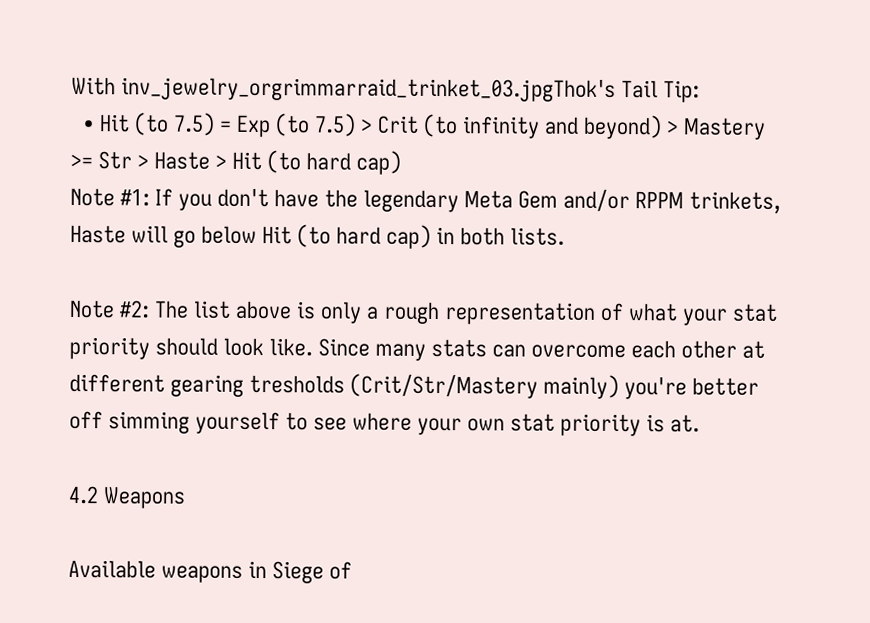With inv_jewelry_orgrimmarraid_trinket_03.jpgThok's Tail Tip:
  • Hit (to 7.5) = Exp (to 7.5) > Crit (to infinity and beyond) > Mastery >= Str > Haste > Hit (to hard cap)
Note #1: If you don't have the legendary Meta Gem and/or RPPM trinkets, Haste will go below Hit (to hard cap) in both lists.

Note #2: The list above is only a rough representation of what your stat priority should look like. Since many stats can overcome each other at different gearing tresholds (Crit/Str/Mastery mainly) you're better off simming yourself to see where your own stat priority is at.

4.2 Weapons

Available weapons in Siege of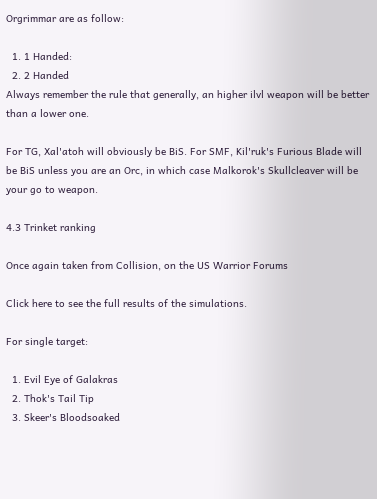Orgrimmar are as follow:

  1. 1 Handed:
  2. 2 Handed
Always remember the rule that generally, an higher ilvl weapon will be better than a lower one.

For TG, Xal'atoh will obviously be BiS. For SMF, Kil'ruk's Furious Blade will be BiS unless you are an Orc, in which case Malkorok's Skullcleaver will be your go to weapon.

4.3 Trinket ranking

Once again taken from Collision, on the US Warrior Forums

Click here to see the full results of the simulations.

For single target:

  1. Evil Eye of Galakras
  2. Thok's Tail Tip
  3. Skeer's Bloodsoaked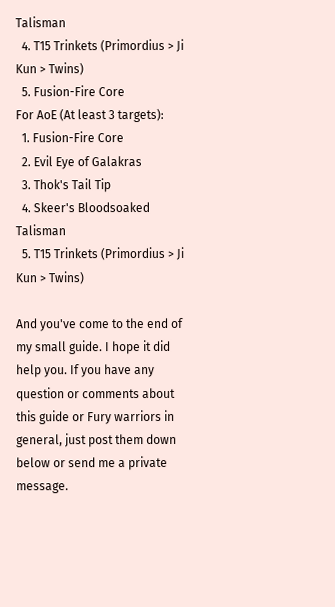Talisman
  4. T15 Trinkets (Primordius > Ji Kun > Twins)
  5. Fusion-Fire Core
For AoE (At least 3 targets):
  1. Fusion-Fire Core
  2. Evil Eye of Galakras
  3. Thok's Tail Tip
  4. Skeer's Bloodsoaked Talisman
  5. T15 Trinkets (Primordius > Ji Kun > Twins)

And you've come to the end of my small guide. I hope it did help you. If you have any question or comments about this guide or Fury warriors in general, just post them down below or send me a private message.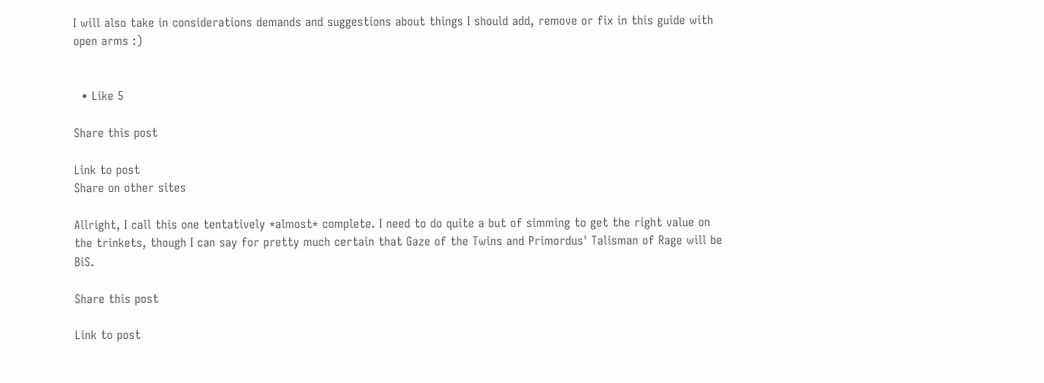I will also take in considerations demands and suggestions about things I should add, remove or fix in this guide with open arms :)


  • Like 5

Share this post

Link to post
Share on other sites

Allright, I call this one tentatively *almost* complete. I need to do quite a but of simming to get the right value on the trinkets, though I can say for pretty much certain that Gaze of the Twins and Primordus' Talisman of Rage will be BiS.

Share this post

Link to post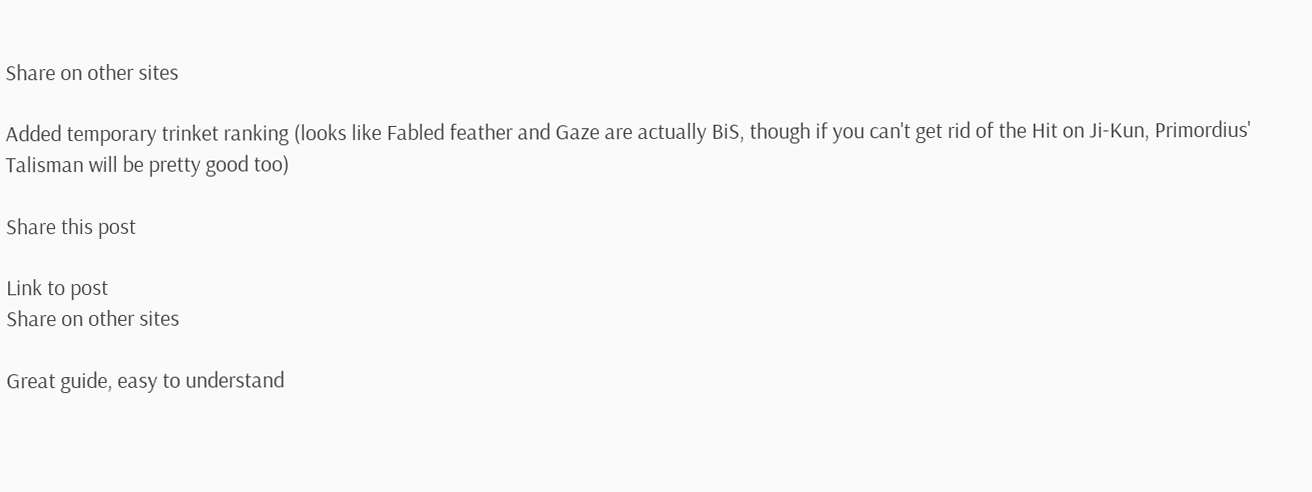Share on other sites

Added temporary trinket ranking (looks like Fabled feather and Gaze are actually BiS, though if you can't get rid of the Hit on Ji-Kun, Primordius' Talisman will be pretty good too)

Share this post

Link to post
Share on other sites

Great guide, easy to understand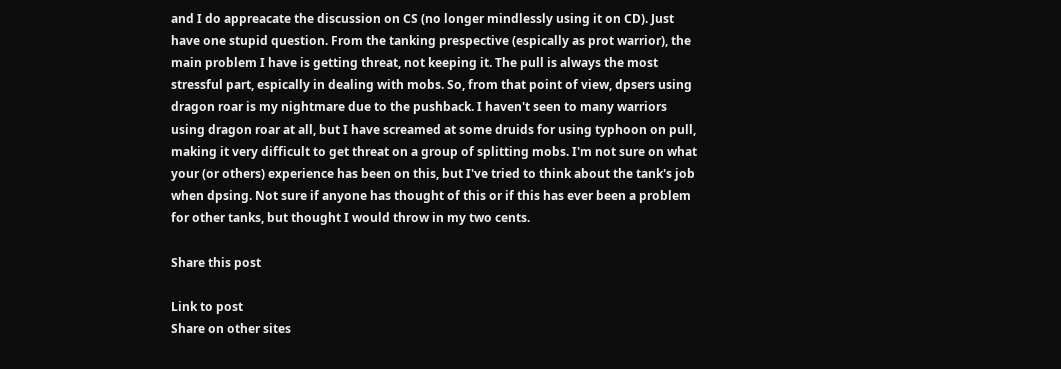and I do appreacate the discussion on CS (no longer mindlessly using it on CD). Just have one stupid question. From the tanking prespective (espically as prot warrior), the main problem I have is getting threat, not keeping it. The pull is always the most stressful part, espically in dealing with mobs. So, from that point of view, dpsers using dragon roar is my nightmare due to the pushback. I haven't seen to many warriors using dragon roar at all, but I have screamed at some druids for using typhoon on pull, making it very difficult to get threat on a group of splitting mobs. I'm not sure on what your (or others) experience has been on this, but I've tried to think about the tank's job when dpsing. Not sure if anyone has thought of this or if this has ever been a problem for other tanks, but thought I would throw in my two cents.

Share this post

Link to post
Share on other sites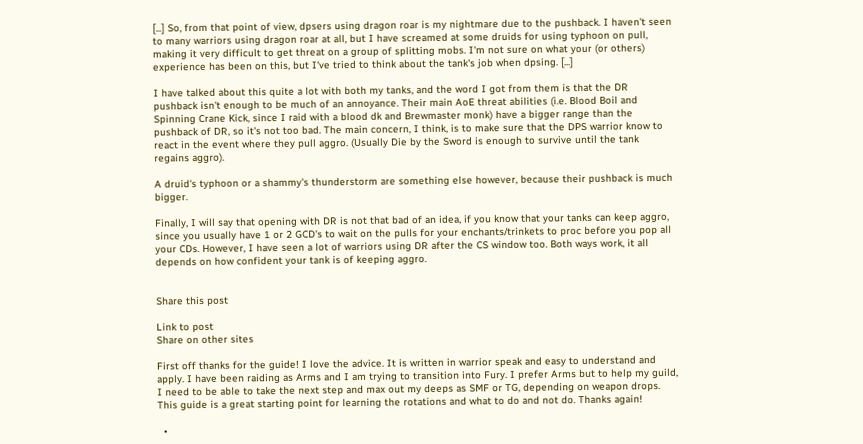[...] So, from that point of view, dpsers using dragon roar is my nightmare due to the pushback. I haven't seen to many warriors using dragon roar at all, but I have screamed at some druids for using typhoon on pull, making it very difficult to get threat on a group of splitting mobs. I'm not sure on what your (or others) experience has been on this, but I've tried to think about the tank's job when dpsing. [...]

I have talked about this quite a lot with both my tanks, and the word I got from them is that the DR pushback isn't enough to be much of an annoyance. Their main AoE threat abilities (i.e. Blood Boil and Spinning Crane Kick, since I raid with a blood dk and Brewmaster monk) have a bigger range than the pushback of DR, so it's not too bad. The main concern, I think, is to make sure that the DPS warrior know to react in the event where they pull aggro. (Usually Die by the Sword is enough to survive until the tank regains aggro).

A druid's typhoon or a shammy's thunderstorm are something else however, because their pushback is much bigger.

Finally, I will say that opening with DR is not that bad of an idea, if you know that your tanks can keep aggro, since you usually have 1 or 2 GCD's to wait on the pulls for your enchants/trinkets to proc before you pop all your CDs. However, I have seen a lot of warriors using DR after the CS window too. Both ways work, it all depends on how confident your tank is of keeping aggro.


Share this post

Link to post
Share on other sites

First off thanks for the guide! I love the advice. It is written in warrior speak and easy to understand and apply. I have been raiding as Arms and I am trying to transition into Fury. I prefer Arms but to help my guild, I need to be able to take the next step and max out my deeps as SMF or TG, depending on weapon drops. This guide is a great starting point for learning the rotations and what to do and not do. Thanks again!

  •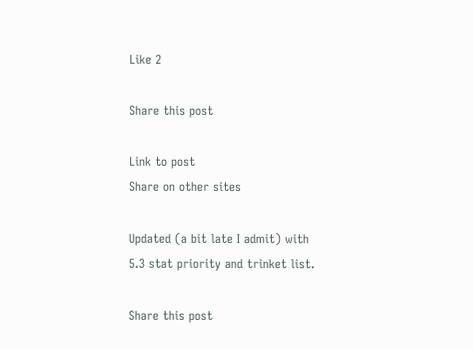Like 2

Share this post

Link to post
Share on other sites

Updated (a bit late I admit) with 5.3 stat priority and trinket list.

Share this post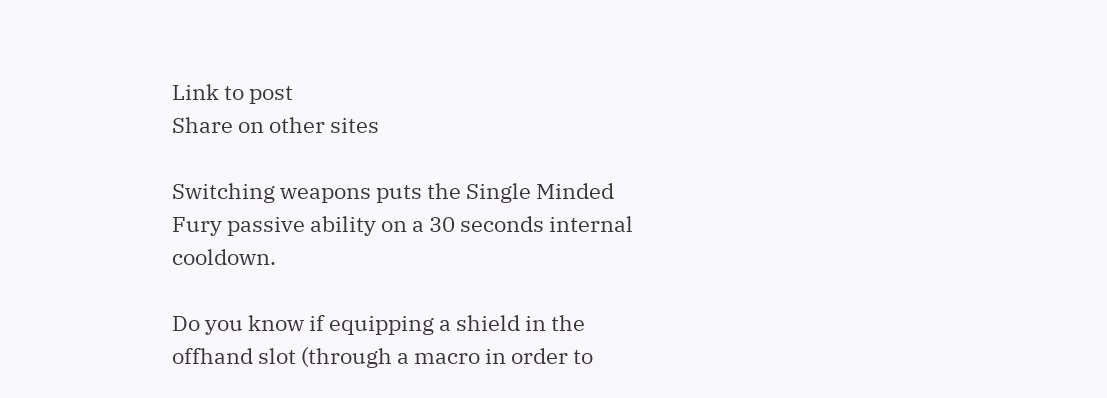Link to post
Share on other sites

Switching weapons puts the Single Minded Fury passive ability on a 30 seconds internal cooldown.

Do you know if equipping a shield in the offhand slot (through a macro in order to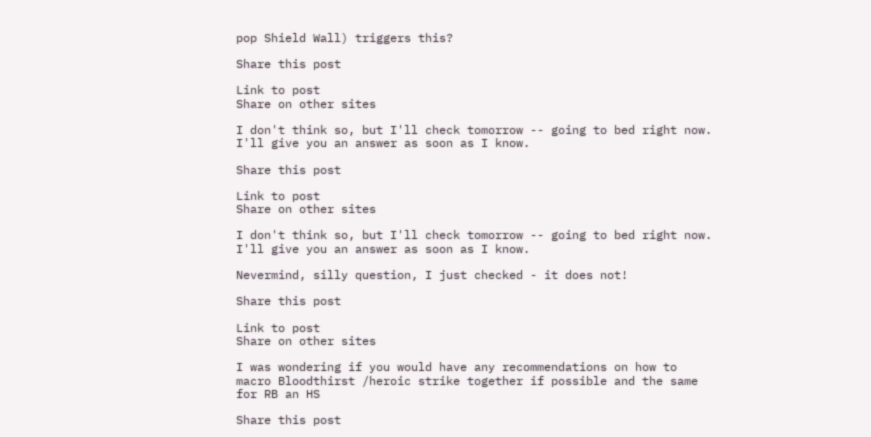pop Shield Wall) triggers this?

Share this post

Link to post
Share on other sites

I don't think so, but I'll check tomorrow -- going to bed right now. I'll give you an answer as soon as I know.

Share this post

Link to post
Share on other sites

I don't think so, but I'll check tomorrow -- going to bed right now. I'll give you an answer as soon as I know.

Nevermind, silly question, I just checked - it does not!

Share this post

Link to post
Share on other sites

I was wondering if you would have any recommendations on how to macro Bloodthirst /heroic strike together if possible and the same for RB an HS

Share this post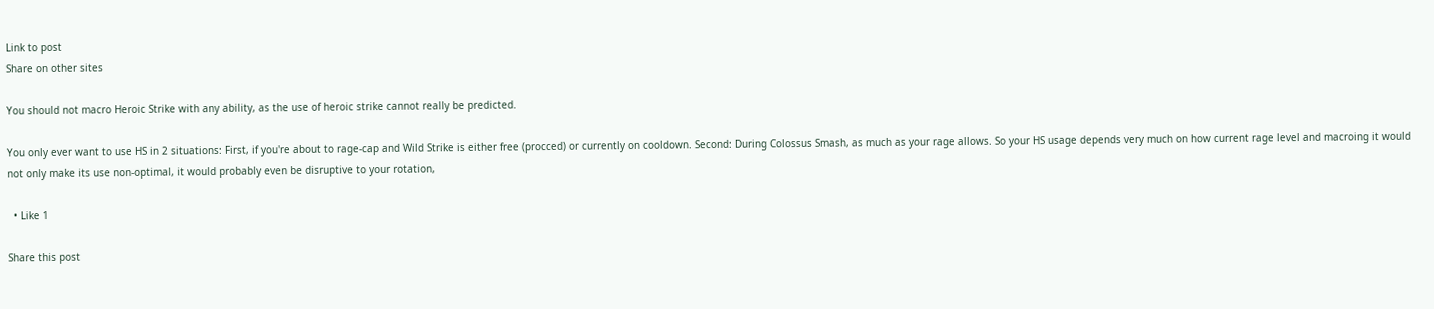Link to post
Share on other sites

You should not macro Heroic Strike with any ability, as the use of heroic strike cannot really be predicted.

You only ever want to use HS in 2 situations: First, if you're about to rage-cap and Wild Strike is either free (procced) or currently on cooldown. Second: During Colossus Smash, as much as your rage allows. So your HS usage depends very much on how current rage level and macroing it would not only make its use non-optimal, it would probably even be disruptive to your rotation,

  • Like 1

Share this post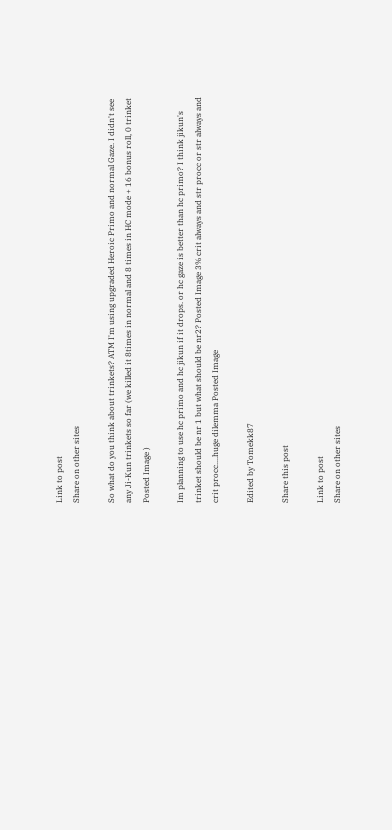Link to post
Share on other sites

So what do you think about trinkets? ATM I'm using upgraded Heroic Primo and normal Gaze. I didn't see any Ji-Kun trinkets so far (we killed it 8times in normal and 8 times in HC mode + 16 bonus roll, 0 trinket Posted Image )

Im planning to use hc primo and hc jikun if it drops. or hc gaze is better than hc primo? I think jikun's trinket should be nr 1 but what should be nr2? Posted Image 3% crit always and str procc or str always and crit procc....huge dilemma Posted Image

Edited by Tomekk87

Share this post

Link to post
Share on other sites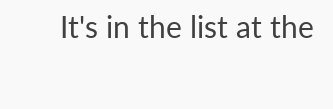It's in the list at the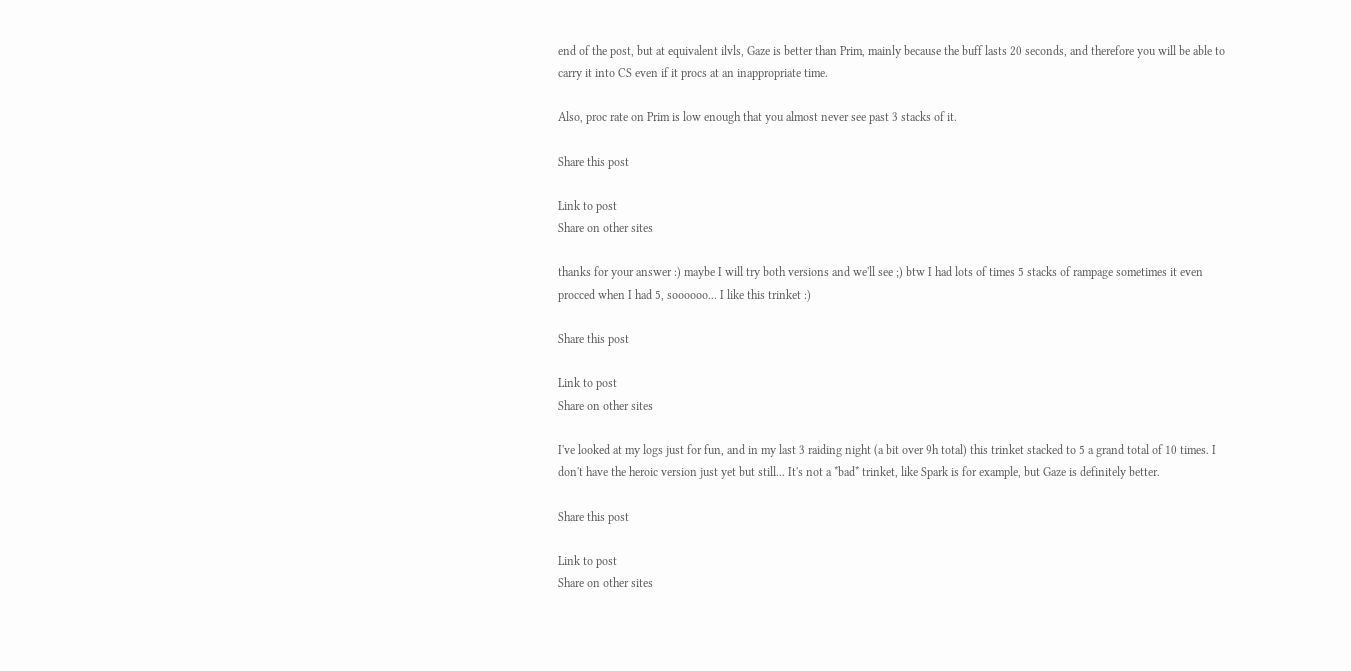end of the post, but at equivalent ilvls, Gaze is better than Prim, mainly because the buff lasts 20 seconds, and therefore you will be able to carry it into CS even if it procs at an inappropriate time.

Also, proc rate on Prim is low enough that you almost never see past 3 stacks of it.

Share this post

Link to post
Share on other sites

thanks for your answer :) maybe I will try both versions and we'll see ;) btw I had lots of times 5 stacks of rampage sometimes it even procced when I had 5, soooooo... I like this trinket :)

Share this post

Link to post
Share on other sites

I've looked at my logs just for fun, and in my last 3 raiding night (a bit over 9h total) this trinket stacked to 5 a grand total of 10 times. I don't have the heroic version just yet but still... It's not a *bad* trinket, like Spark is for example, but Gaze is definitely better.

Share this post

Link to post
Share on other sites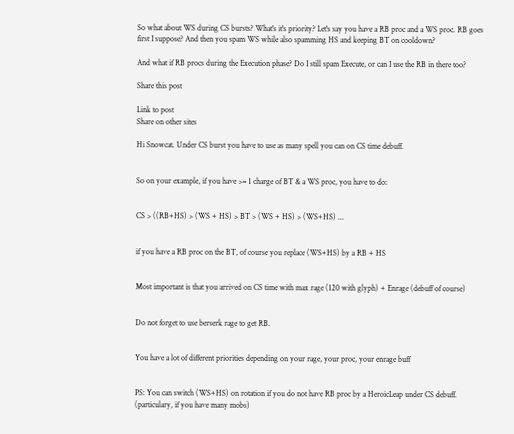So what about WS during CS bursts? What's it's priority? Let's say you have a RB proc and a WS proc. RB goes first I suppose? And then you spam WS while also spamming HS and keeping BT on cooldown?

And what if RB procs during the Execution phase? Do I still spam Execute, or can I use the RB in there too?

Share this post

Link to post
Share on other sites

Hi Snowcat. Under CS burst you have to use as many spell you can on CS time debuff.


So on your example, if you have >= 1 charge of BT & a WS proc, you have to do:


CS > ((RB+HS) > (WS + HS) > BT > (WS + HS) > (WS+HS) ...


if you have a RB proc on the BT, of course you replace (WS+HS) by a RB + HS


Most important is that you arrived on CS time with max rage (120 with glyph) + Enrage (debuff of course)


Do not forget to use berserk rage to get RB.


You have a lot of different priorities depending on your rage, your proc, your enrage buff


PS: You can switch (WS+HS) on rotation if you do not have RB proc by a HeroicLeap under CS debuff. (particulary, if you have many mobs)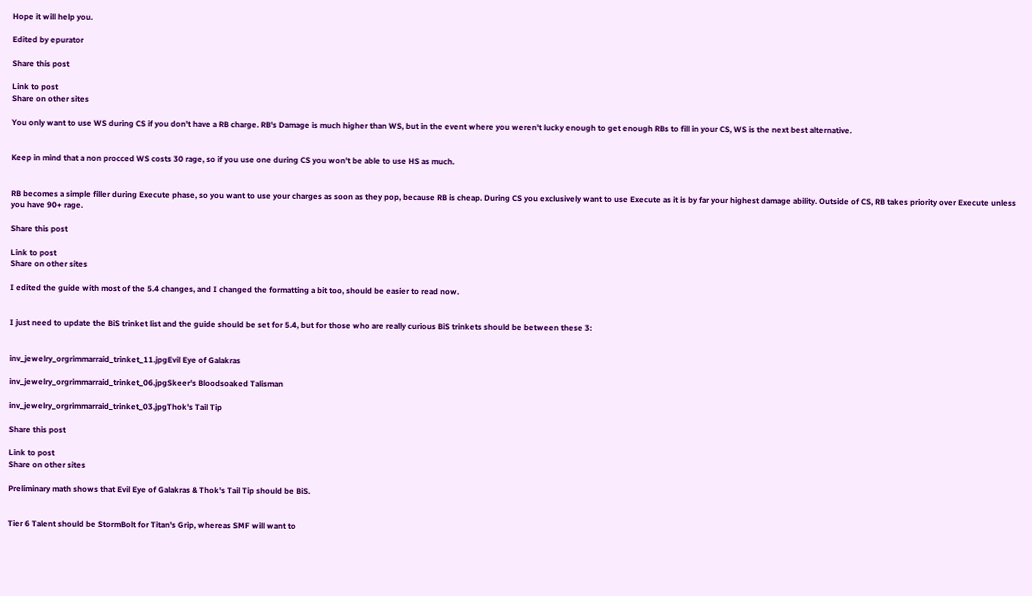Hope it will help you.

Edited by epurator

Share this post

Link to post
Share on other sites

You only want to use WS during CS if you don't have a RB charge. RB's Damage is much higher than WS, but in the event where you weren't lucky enough to get enough RBs to fill in your CS, WS is the next best alternative.


Keep in mind that a non procced WS costs 30 rage, so if you use one during CS you won't be able to use HS as much.


RB becomes a simple filler during Execute phase, so you want to use your charges as soon as they pop, because RB is cheap. During CS you exclusively want to use Execute as it is by far your highest damage ability. Outside of CS, RB takes priority over Execute unless you have 90+ rage.

Share this post

Link to post
Share on other sites

I edited the guide with most of the 5.4 changes, and I changed the formatting a bit too, should be easier to read now.


I just need to update the BiS trinket list and the guide should be set for 5.4, but for those who are really curious BiS trinkets should be between these 3:


inv_jewelry_orgrimmarraid_trinket_11.jpgEvil Eye of Galakras

inv_jewelry_orgrimmarraid_trinket_06.jpgSkeer's Bloodsoaked Talisman

inv_jewelry_orgrimmarraid_trinket_03.jpgThok's Tail Tip

Share this post

Link to post
Share on other sites

Preliminary math shows that Evil Eye of Galakras & Thok's Tail Tip should be BiS.


Tier 6 Talent should be StormBolt for Titan's Grip, whereas SMF will want to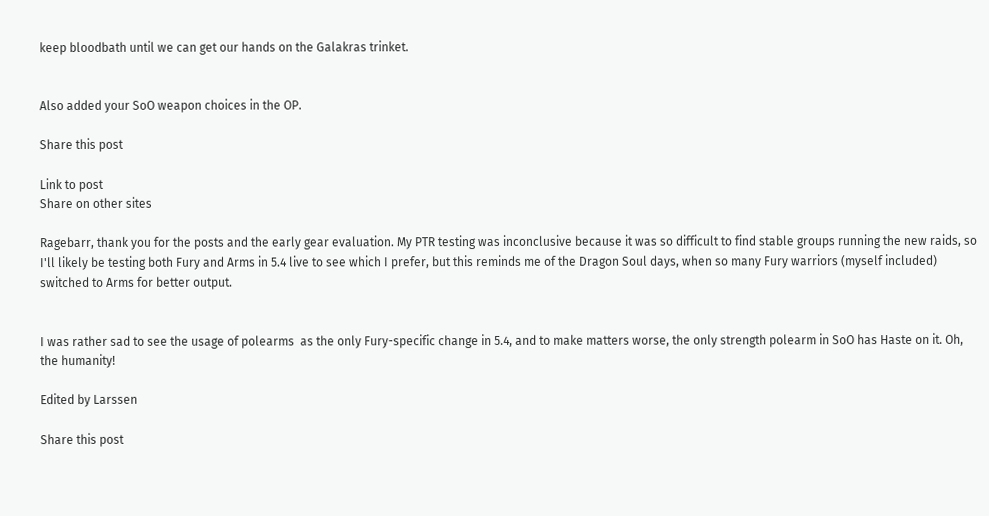keep bloodbath until we can get our hands on the Galakras trinket.


Also added your SoO weapon choices in the OP.

Share this post

Link to post
Share on other sites

Ragebarr, thank you for the posts and the early gear evaluation. My PTR testing was inconclusive because it was so difficult to find stable groups running the new raids, so I'll likely be testing both Fury and Arms in 5.4 live to see which I prefer, but this reminds me of the Dragon Soul days, when so many Fury warriors (myself included) switched to Arms for better output.


I was rather sad to see the usage of polearms  as the only Fury-specific change in 5.4, and to make matters worse, the only strength polearm in SoO has Haste on it. Oh, the humanity!

Edited by Larssen

Share this post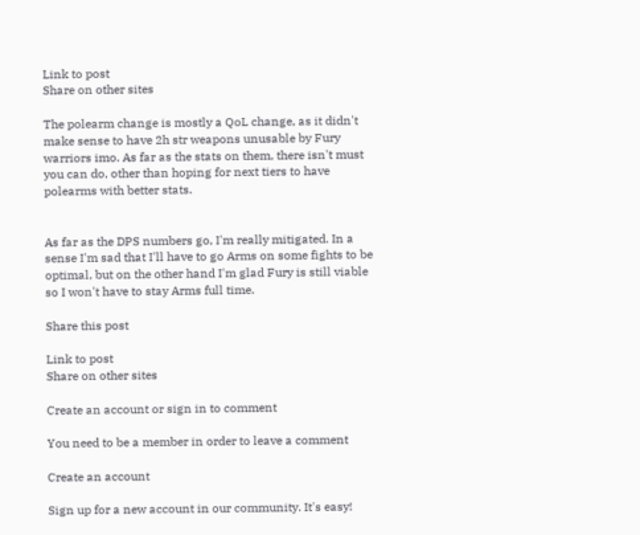Link to post
Share on other sites

The polearm change is mostly a QoL change, as it didn't make sense to have 2h str weapons unusable by Fury warriors imo. As far as the stats on them, there isn't must you can do, other than hoping for next tiers to have polearms with better stats.


As far as the DPS numbers go, I'm really mitigated. In a sense I'm sad that I'll have to go Arms on some fights to be optimal, but on the other hand I'm glad Fury is still viable so I won't have to stay Arms full time.

Share this post

Link to post
Share on other sites

Create an account or sign in to comment

You need to be a member in order to leave a comment

Create an account

Sign up for a new account in our community. It's easy!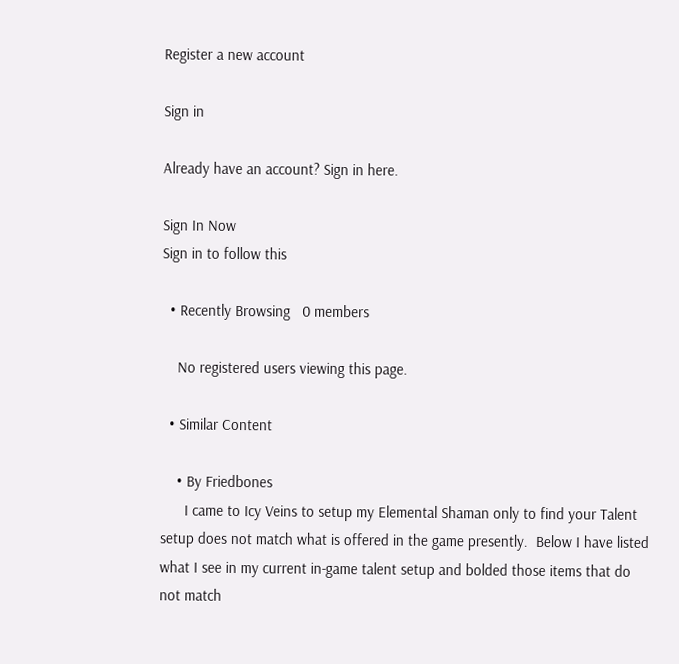Register a new account

Sign in

Already have an account? Sign in here.

Sign In Now
Sign in to follow this

  • Recently Browsing   0 members

    No registered users viewing this page.

  • Similar Content

    • By Friedbones
      I came to Icy Veins to setup my Elemental Shaman only to find your Talent setup does not match what is offered in the game presently.  Below I have listed what I see in my current in-game talent setup and bolded those items that do not match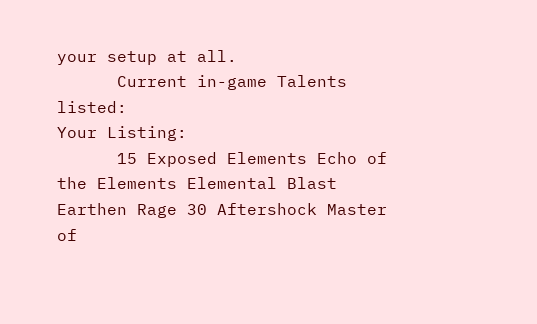your setup at all.
      Current in-game Talents listed:                                                   Your Listing:
      15 Exposed Elements Echo of the Elements Elemental Blast               Earthen Rage 30 Aftershock Master of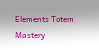Elements Totem Mastery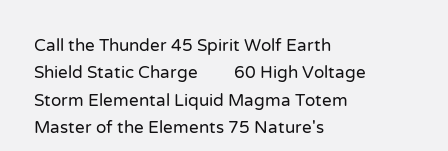Call the Thunder 45 Spirit Wolf Earth Shield Static Charge         60 High Voltage Storm Elemental Liquid Magma Totem       Master of the Elements 75 Nature's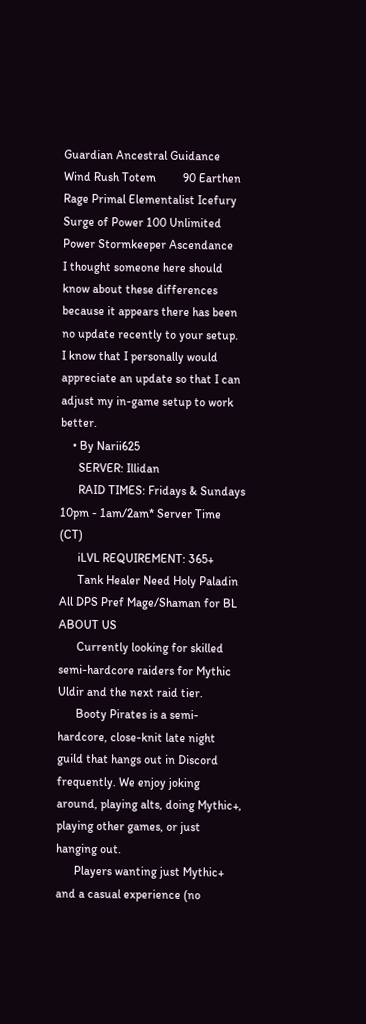Guardian Ancestral Guidance Wind Rush Totem         90 Earthen Rage Primal Elementalist Icefury       Surge of Power 100 Unlimited Power Stormkeeper Ascendance         I thought someone here should know about these differences because it appears there has been no update recently to your setup.   I know that I personally would appreciate an update so that I can adjust my in-game setup to work better.
    • By Narii625
      SERVER: Illidan
      RAID TIMES: Fridays & Sundays 10pm - 1am/2am* Server Time (CT)
      iLVL REQUIREMENT: 365+
      Tank Healer Need Holy Paladin All DPS Pref Mage/Shaman for BL ABOUT US
      Currently looking for skilled semi-hardcore raiders for Mythic Uldir and the next raid tier.
      Booty Pirates is a semi-hardcore, close-knit late night guild that hangs out in Discord frequently. We enjoy joking around, playing alts, doing Mythic+, playing other games, or just hanging out.
      Players wanting just Mythic+ and a casual experience (no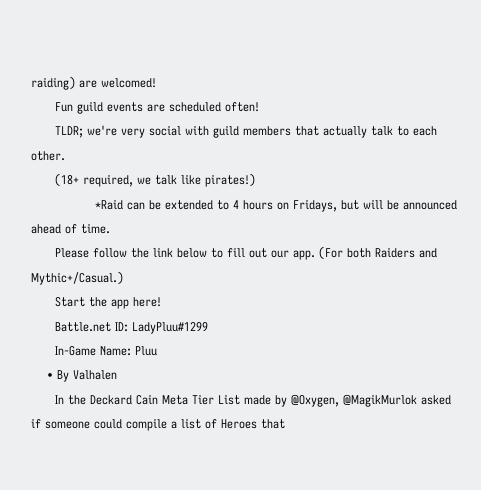raiding) are welcomed!
      Fun guild events are scheduled often!
      TLDR; we're very social with guild members that actually talk to each other.
      (18+ required, we talk like pirates!)
                *Raid can be extended to 4 hours on Fridays, but will be announced ahead of time.
      Please follow the link below to fill out our app. (For both Raiders and Mythic+/Casual.)
      Start the app here!
      Battle.net ID: LadyPluu#1299
      In-Game Name: Pluu
    • By Valhalen
      In the Deckard Cain Meta Tier List made by @Oxygen, @MagikMurlok asked if someone could compile a list of Heroes that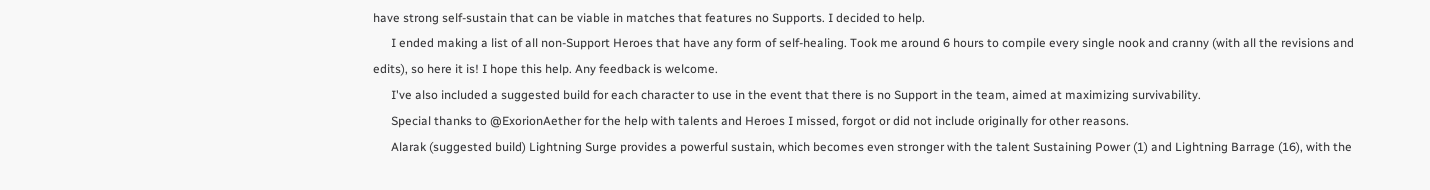have strong self-sustain that can be viable in matches that features no Supports. I decided to help.
      I ended making a list of all non-Support Heroes that have any form of self-healing. Took me around 6 hours to compile every single nook and cranny (with all the revisions and edits), so here it is! I hope this help. Any feedback is welcome.
      I've also included a suggested build for each character to use in the event that there is no Support in the team, aimed at maximizing survivability.
      Special thanks to @ExorionAether for the help with talents and Heroes I missed, forgot or did not include originally for other reasons.
      Alarak (suggested build) Lightning Surge provides a powerful sustain, which becomes even stronger with the talent Sustaining Power (1) and Lightning Barrage (16), with the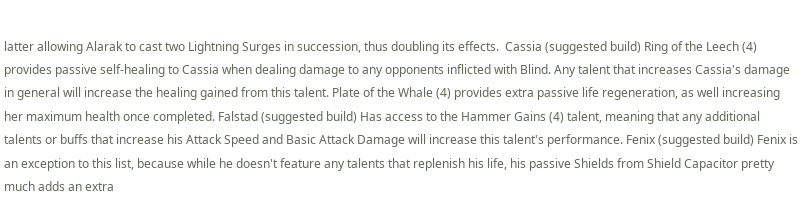latter allowing Alarak to cast two Lightning Surges in succession, thus doubling its effects.  Cassia (suggested build) Ring of the Leech (4) provides passive self-healing to Cassia when dealing damage to any opponents inflicted with Blind. Any talent that increases Cassia's damage in general will increase the healing gained from this talent. Plate of the Whale (4) provides extra passive life regeneration, as well increasing her maximum health once completed. Falstad (suggested build) Has access to the Hammer Gains (4) talent, meaning that any additional talents or buffs that increase his Attack Speed and Basic Attack Damage will increase this talent's performance. Fenix (suggested build) Fenix is an exception to this list, because while he doesn't feature any talents that replenish his life, his passive Shields from Shield Capacitor pretty much adds an extra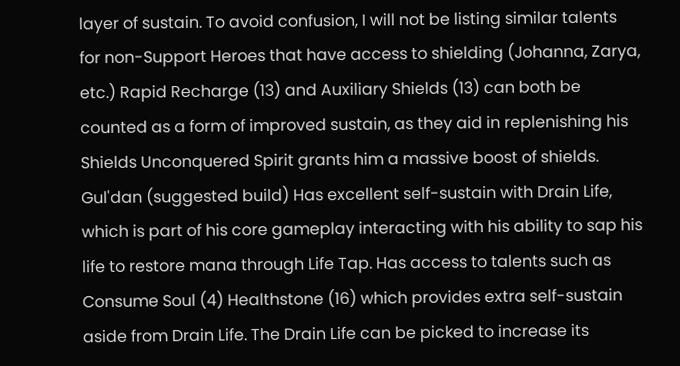layer of sustain. To avoid confusion, I will not be listing similar talents for non-Support Heroes that have access to shielding (Johanna, Zarya, etc.) Rapid Recharge (13) and Auxiliary Shields (13) can both be counted as a form of improved sustain, as they aid in replenishing his Shields Unconquered Spirit grants him a massive boost of shields. Gul'dan (suggested build) Has excellent self-sustain with Drain Life, which is part of his core gameplay interacting with his ability to sap his life to restore mana through Life Tap. Has access to talents such as Consume Soul (4) Healthstone (16) which provides extra self-sustain aside from Drain Life. The Drain Life can be picked to increase its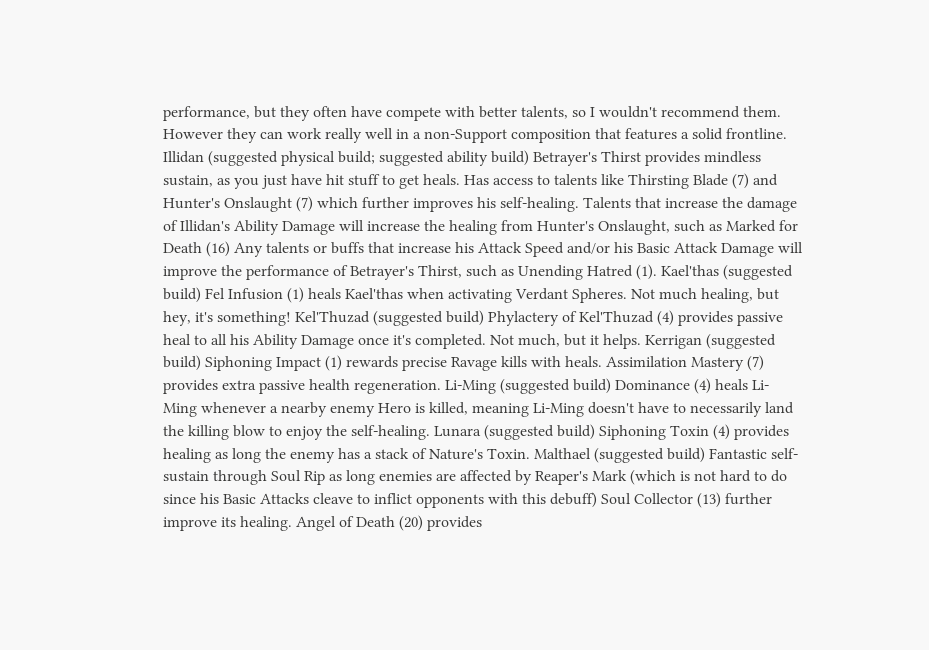performance, but they often have compete with better talents, so I wouldn't recommend them. However they can work really well in a non-Support composition that features a solid frontline. Illidan (suggested physical build; suggested ability build) Betrayer's Thirst provides mindless sustain, as you just have hit stuff to get heals. Has access to talents like Thirsting Blade (7) and Hunter's Onslaught (7) which further improves his self-healing. Talents that increase the damage of Illidan's Ability Damage will increase the healing from Hunter's Onslaught, such as Marked for Death (16) Any talents or buffs that increase his Attack Speed and/or his Basic Attack Damage will improve the performance of Betrayer's Thirst, such as Unending Hatred (1). Kael'thas (suggested build) Fel Infusion (1) heals Kael'thas when activating Verdant Spheres. Not much healing, but hey, it's something! Kel'Thuzad (suggested build) Phylactery of Kel'Thuzad (4) provides passive heal to all his Ability Damage once it's completed. Not much, but it helps. Kerrigan (suggested build) Siphoning Impact (1) rewards precise Ravage kills with heals. Assimilation Mastery (7) provides extra passive health regeneration. Li-Ming (suggested build) Dominance (4) heals Li-Ming whenever a nearby enemy Hero is killed, meaning Li-Ming doesn't have to necessarily land the killing blow to enjoy the self-healing. Lunara (suggested build) Siphoning Toxin (4) provides healing as long the enemy has a stack of Nature's Toxin. Malthael (suggested build) Fantastic self-sustain through Soul Rip as long enemies are affected by Reaper's Mark (which is not hard to do since his Basic Attacks cleave to inflict opponents with this debuff) Soul Collector (13) further improve its healing. Angel of Death (20) provides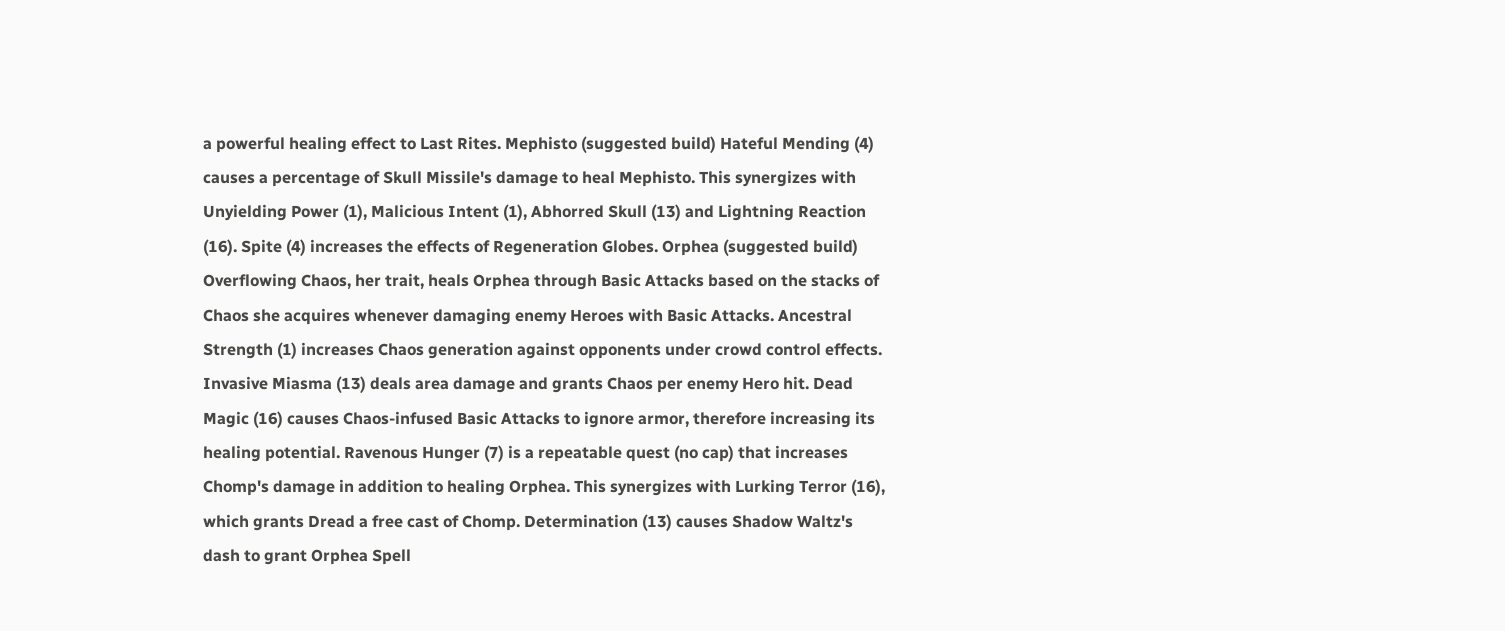a powerful healing effect to Last Rites. Mephisto (suggested build) Hateful Mending (4) causes a percentage of Skull Missile's damage to heal Mephisto. This synergizes with Unyielding Power (1), Malicious Intent (1), Abhorred Skull (13) and Lightning Reaction (16). Spite (4) increases the effects of Regeneration Globes. Orphea (suggested build) Overflowing Chaos, her trait, heals Orphea through Basic Attacks based on the stacks of Chaos she acquires whenever damaging enemy Heroes with Basic Attacks. Ancestral Strength (1) increases Chaos generation against opponents under crowd control effects. Invasive Miasma (13) deals area damage and grants Chaos per enemy Hero hit. Dead Magic (16) causes Chaos-infused Basic Attacks to ignore armor, therefore increasing its healing potential. Ravenous Hunger (7) is a repeatable quest (no cap) that increases Chomp's damage in addition to healing Orphea. This synergizes with Lurking Terror (16), which grants Dread a free cast of Chomp. Determination (13) causes Shadow Waltz's dash to grant Orphea Spell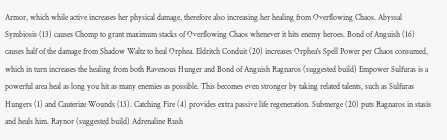Armor, which while active increases her physical damage, therefore also increasing her healing from Overflowing Chaos. Abyssal Symbiosis (13) causes Chomp to grant maximum stacks of Overflowing Chaos whenever it hits enemy heroes. Bond of Anguish (16) causes half of the damage from Shadow Waltz to heal Orphea. Eldritch Conduit (20) increases Orphea's Spell Power per Chaos consumed, which in turn increases the healing from both Ravenous Hunger and Bond of Anguish Ragnaros (suggested build) Empower Sulfuras is a powerful area heal as long you hit as many enemies as possible. This becomes even stronger by taking related talents, such as Sulfuras Hungers (1) and Cauterize Wounds (13). Catching Fire (4) provides extra passive life regeneration. Submerge (20) puts Ragnaros in stasis and heals him. Raynor (suggested build) Adrenaline Rush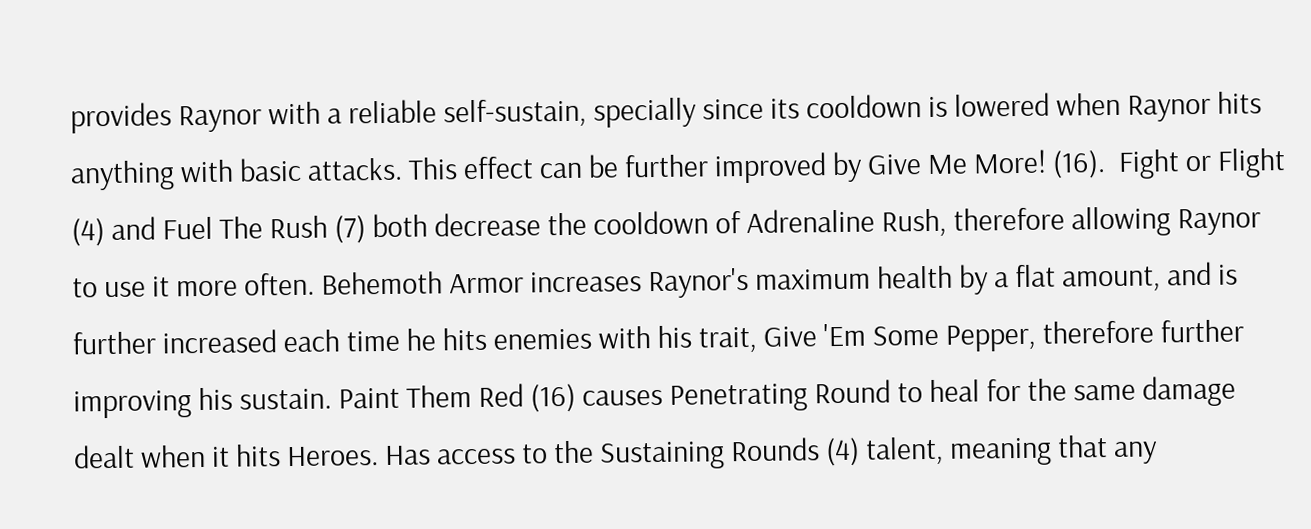provides Raynor with a reliable self-sustain, specially since its cooldown is lowered when Raynor hits anything with basic attacks. This effect can be further improved by Give Me More! (16).  Fight or Flight (4) and Fuel The Rush (7) both decrease the cooldown of Adrenaline Rush, therefore allowing Raynor to use it more often. Behemoth Armor increases Raynor's maximum health by a flat amount, and is further increased each time he hits enemies with his trait, Give 'Em Some Pepper, therefore further improving his sustain. Paint Them Red (16) causes Penetrating Round to heal for the same damage dealt when it hits Heroes. Has access to the Sustaining Rounds (4) talent, meaning that any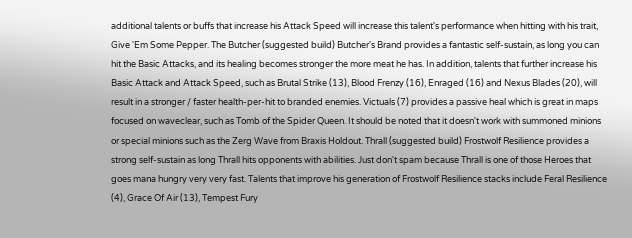additional talents or buffs that increase his Attack Speed will increase this talent's performance when hitting with his trait, Give 'Em Some Pepper. The Butcher (suggested build) Butcher's Brand provides a fantastic self-sustain, as long you can hit the Basic Attacks, and its healing becomes stronger the more meat he has. In addition, talents that further increase his Basic Attack and Attack Speed, such as Brutal Strike (13), Blood Frenzy (16), Enraged (16) and Nexus Blades (20), will result in a stronger / faster health-per-hit to branded enemies. Victuals (7) provides a passive heal which is great in maps focused on waveclear, such as Tomb of the Spider Queen. It should be noted that it doesn't work with summoned minions or special minions such as the Zerg Wave from Braxis Holdout. Thrall (suggested build) Frostwolf Resilience provides a strong self-sustain as long Thrall hits opponents with abilities. Just don't spam because Thrall is one of those Heroes that goes mana hungry very very fast. Talents that improve his generation of Frostwolf Resilience stacks include Feral Resilience (4), Grace Of Air (13), Tempest Fury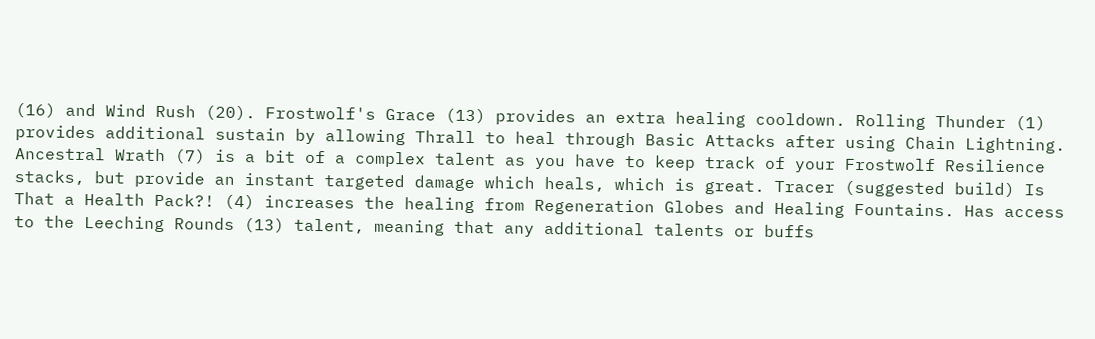(16) and Wind Rush (20). Frostwolf's Grace (13) provides an extra healing cooldown. Rolling Thunder (1) provides additional sustain by allowing Thrall to heal through Basic Attacks after using Chain Lightning. Ancestral Wrath (7) is a bit of a complex talent as you have to keep track of your Frostwolf Resilience stacks, but provide an instant targeted damage which heals, which is great. Tracer (suggested build) Is That a Health Pack?! (4) increases the healing from Regeneration Globes and Healing Fountains. Has access to the Leeching Rounds (13) talent, meaning that any additional talents or buffs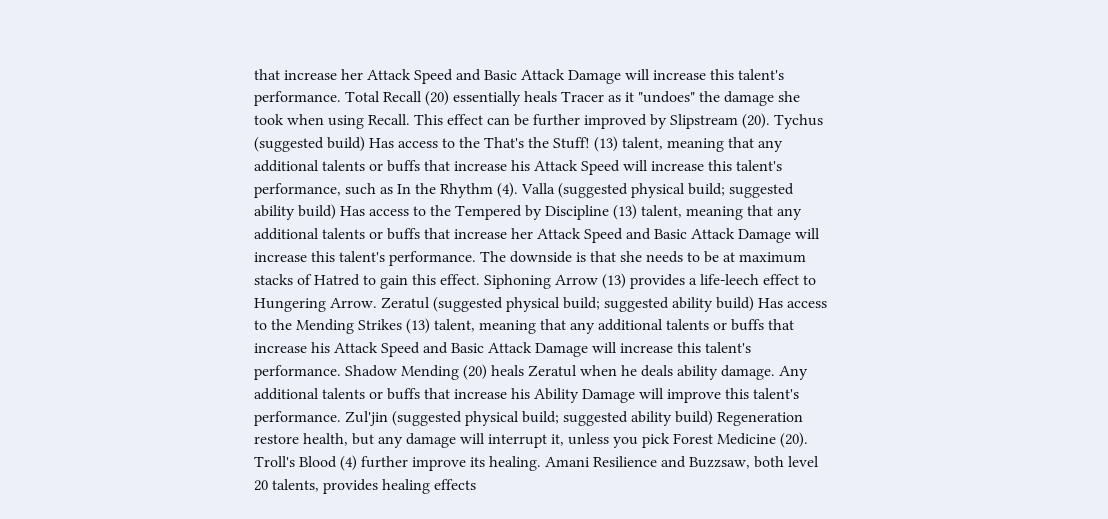that increase her Attack Speed and Basic Attack Damage will increase this talent's performance. Total Recall (20) essentially heals Tracer as it "undoes" the damage she took when using Recall. This effect can be further improved by Slipstream (20). Tychus (suggested build) Has access to the That's the Stuff! (13) talent, meaning that any additional talents or buffs that increase his Attack Speed will increase this talent's performance, such as In the Rhythm (4). Valla (suggested physical build; suggested ability build) Has access to the Tempered by Discipline (13) talent, meaning that any additional talents or buffs that increase her Attack Speed and Basic Attack Damage will increase this talent's performance. The downside is that she needs to be at maximum stacks of Hatred to gain this effect. Siphoning Arrow (13) provides a life-leech effect to Hungering Arrow. Zeratul (suggested physical build; suggested ability build) Has access to the Mending Strikes (13) talent, meaning that any additional talents or buffs that increase his Attack Speed and Basic Attack Damage will increase this talent's performance. Shadow Mending (20) heals Zeratul when he deals ability damage. Any additional talents or buffs that increase his Ability Damage will improve this talent's performance. Zul'jin (suggested physical build; suggested ability build) Regeneration restore health, but any damage will interrupt it, unless you pick Forest Medicine (20). Troll's Blood (4) further improve its healing. Amani Resilience and Buzzsaw, both level 20 talents, provides healing effects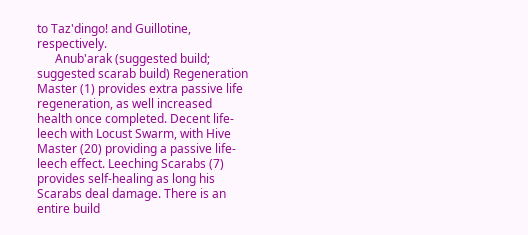to Taz'dingo! and Guillotine, respectively.
      Anub'arak (suggested build; suggested scarab build) Regeneration Master (1) provides extra passive life regeneration, as well increased health once completed. Decent life-leech with Locust Swarm, with Hive Master (20) providing a passive life-leech effect. Leeching Scarabs (7) provides self-healing as long his Scarabs deal damage. There is an entire build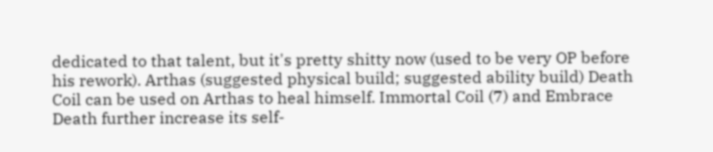dedicated to that talent, but it's pretty shitty now (used to be very OP before his rework). Arthas (suggested physical build; suggested ability build) Death Coil can be used on Arthas to heal himself. Immortal Coil (7) and Embrace Death further increase its self-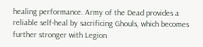healing performance. Army of the Dead provides a reliable self-heal by sacrificing Ghouls, which becomes further stronger with Legion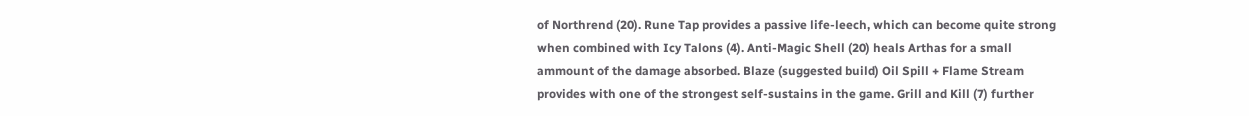of Northrend (20). Rune Tap provides a passive life-leech, which can become quite strong when combined with Icy Talons (4). Anti-Magic Shell (20) heals Arthas for a small ammount of the damage absorbed. Blaze (suggested build) Oil Spill + Flame Stream provides with one of the strongest self-sustains in the game. Grill and Kill (7) further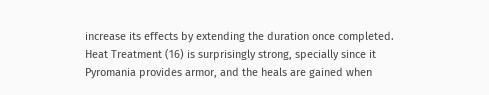increase its effects by extending the duration once completed. Heat Treatment (16) is surprisingly strong, specially since it Pyromania provides armor, and the heals are gained when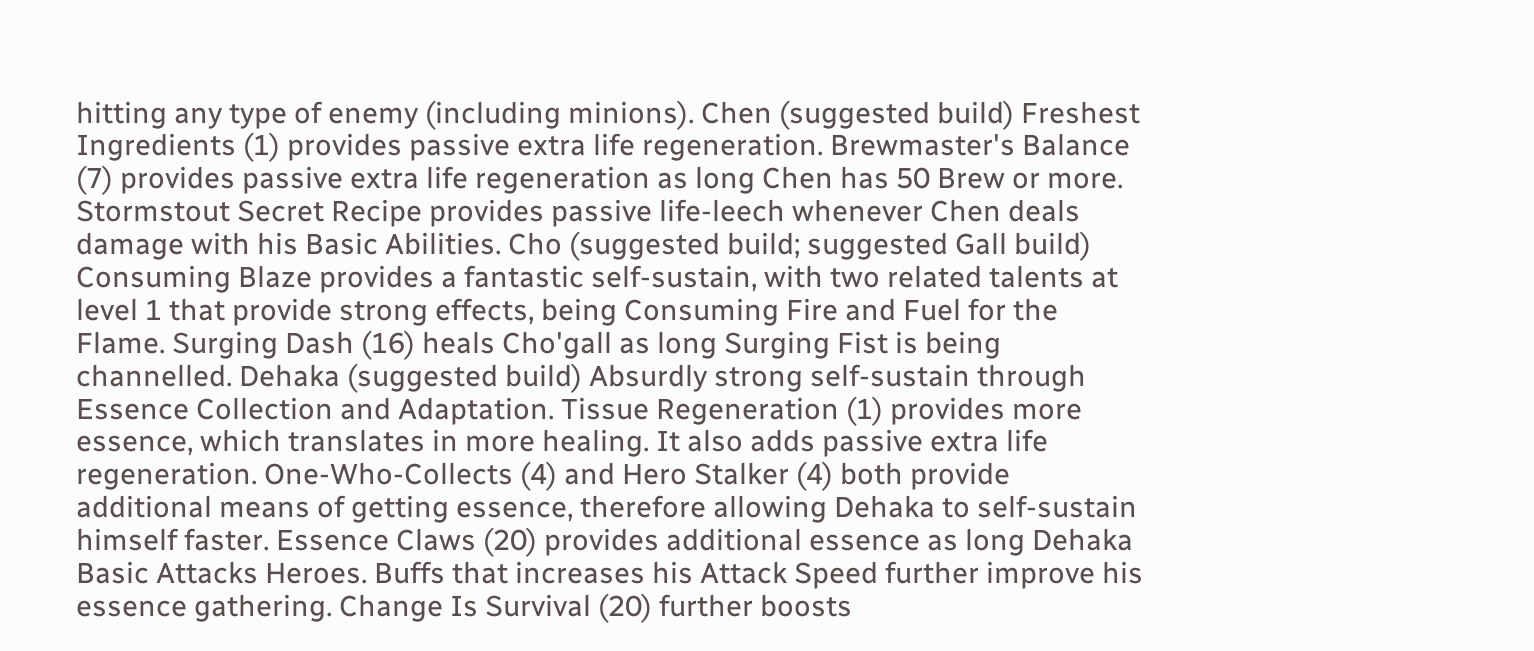hitting any type of enemy (including minions). Chen (suggested build) Freshest Ingredients (1) provides passive extra life regeneration. Brewmaster's Balance (7) provides passive extra life regeneration as long Chen has 50 Brew or more. Stormstout Secret Recipe provides passive life-leech whenever Chen deals damage with his Basic Abilities. Cho (suggested build; suggested Gall build) Consuming Blaze provides a fantastic self-sustain, with two related talents at level 1 that provide strong effects, being Consuming Fire and Fuel for the Flame. Surging Dash (16) heals Cho'gall as long Surging Fist is being channelled. Dehaka (suggested build) Absurdly strong self-sustain through Essence Collection and Adaptation. Tissue Regeneration (1) provides more essence, which translates in more healing. It also adds passive extra life regeneration. One-Who-Collects (4) and Hero Stalker (4) both provide additional means of getting essence, therefore allowing Dehaka to self-sustain himself faster. Essence Claws (20) provides additional essence as long Dehaka Basic Attacks Heroes. Buffs that increases his Attack Speed further improve his essence gathering. Change Is Survival (20) further boosts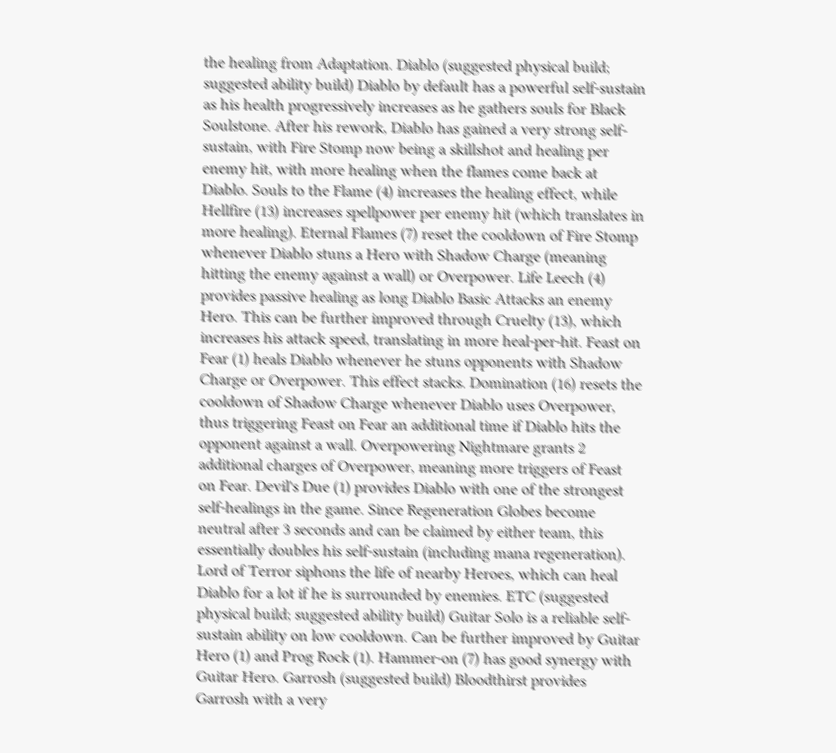the healing from Adaptation. Diablo (suggested physical build; suggested ability build) Diablo by default has a powerful self-sustain as his health progressively increases as he gathers souls for Black Soulstone. After his rework, Diablo has gained a very strong self-sustain, with Fire Stomp now being a skillshot and healing per enemy hit, with more healing when the flames come back at Diablo. Souls to the Flame (4) increases the healing effect, while Hellfire (13) increases spellpower per enemy hit (which translates in more healing). Eternal Flames (7) reset the cooldown of Fire Stomp whenever Diablo stuns a Hero with Shadow Charge (meaning hitting the enemy against a wall) or Overpower. Life Leech (4) provides passive healing as long Diablo Basic Attacks an enemy Hero. This can be further improved through Cruelty (13), which increases his attack speed, translating in more heal-per-hit. Feast on Fear (1) heals Diablo whenever he stuns opponents with Shadow Charge or Overpower. This effect stacks. Domination (16) resets the cooldown of Shadow Charge whenever Diablo uses Overpower, thus triggering Feast on Fear an additional time if Diablo hits the opponent against a wall. Overpowering Nightmare grants 2 additional charges of Overpower, meaning more triggers of Feast on Fear. Devil's Due (1) provides Diablo with one of the strongest self-healings in the game. Since Regeneration Globes become neutral after 3 seconds and can be claimed by either team, this essentially doubles his self-sustain (including mana regeneration). Lord of Terror siphons the life of nearby Heroes, which can heal Diablo for a lot if he is surrounded by enemies. ETC (suggested physical build; suggested ability build) Guitar Solo is a reliable self-sustain ability on low cooldown. Can be further improved by Guitar Hero (1) and Prog Rock (1). Hammer-on (7) has good synergy with Guitar Hero. Garrosh (suggested build) Bloodthirst provides Garrosh with a very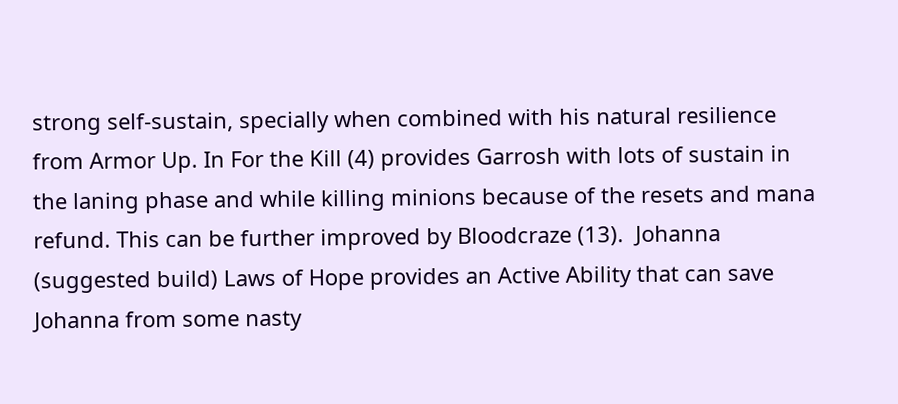strong self-sustain, specially when combined with his natural resilience from Armor Up. In For the Kill (4) provides Garrosh with lots of sustain in the laning phase and while killing minions because of the resets and mana refund. This can be further improved by Bloodcraze (13).  Johanna (suggested build) Laws of Hope provides an Active Ability that can save Johanna from some nasty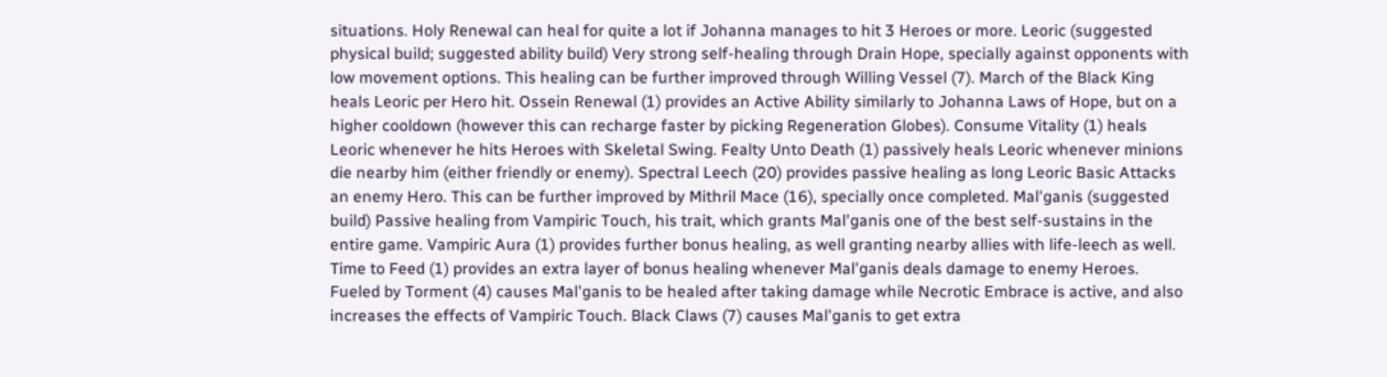situations. Holy Renewal can heal for quite a lot if Johanna manages to hit 3 Heroes or more. Leoric (suggested physical build; suggested ability build) Very strong self-healing through Drain Hope, specially against opponents with low movement options. This healing can be further improved through Willing Vessel (7). March of the Black King heals Leoric per Hero hit. Ossein Renewal (1) provides an Active Ability similarly to Johanna Laws of Hope, but on a higher cooldown (however this can recharge faster by picking Regeneration Globes). Consume Vitality (1) heals Leoric whenever he hits Heroes with Skeletal Swing. Fealty Unto Death (1) passively heals Leoric whenever minions die nearby him (either friendly or enemy). Spectral Leech (20) provides passive healing as long Leoric Basic Attacks an enemy Hero. This can be further improved by Mithril Mace (16), specially once completed. Mal'ganis (suggested build) Passive healing from Vampiric Touch, his trait, which grants Mal'ganis one of the best self-sustains in the entire game. Vampiric Aura (1) provides further bonus healing, as well granting nearby allies with life-leech as well. Time to Feed (1) provides an extra layer of bonus healing whenever Mal'ganis deals damage to enemy Heroes. Fueled by Torment (4) causes Mal'ganis to be healed after taking damage while Necrotic Embrace is active, and also increases the effects of Vampiric Touch. Black Claws (7) causes Mal'ganis to get extra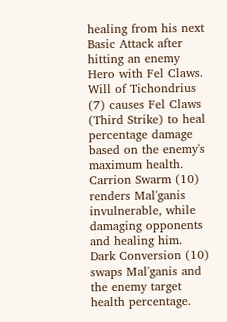healing from his next Basic Attack after hitting an enemy Hero with Fel Claws. Will of Tichondrius (7) causes Fel Claws (Third Strike) to heal percentage damage based on the enemy's maximum health. Carrion Swarm (10) renders Mal'ganis invulnerable, while damaging opponents and healing him. Dark Conversion (10) swaps Mal'ganis and the enemy target health percentage.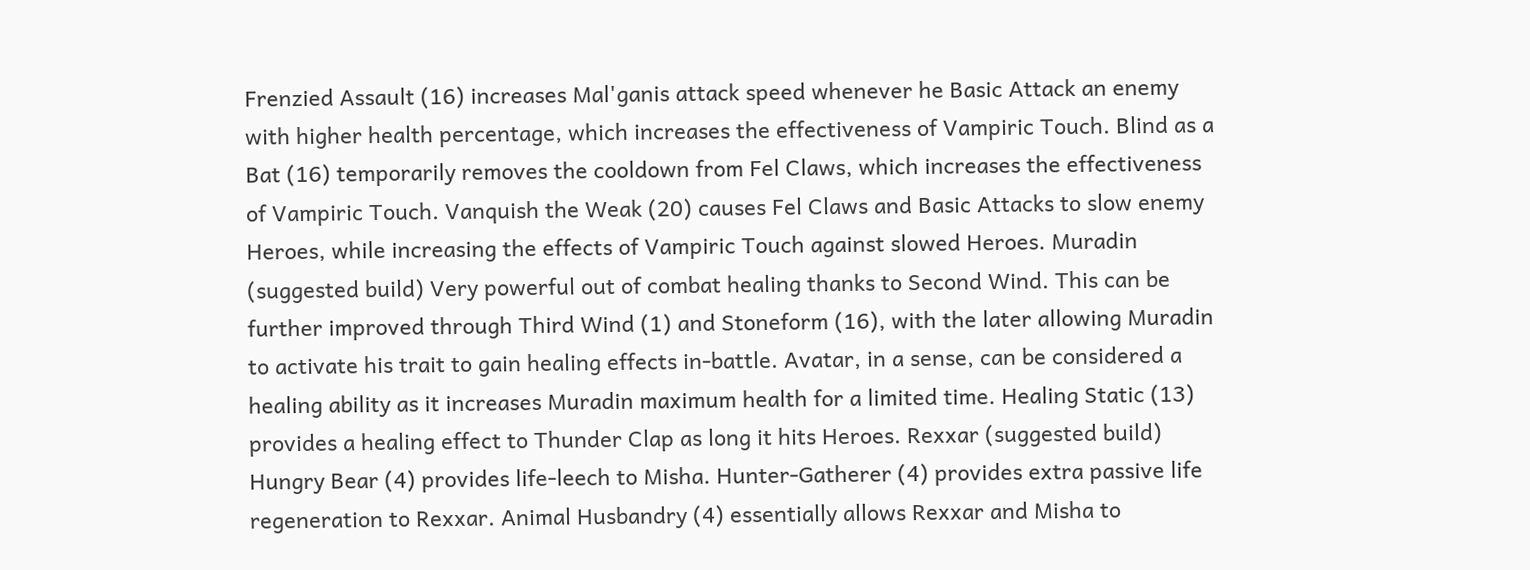Frenzied Assault (16) increases Mal'ganis attack speed whenever he Basic Attack an enemy with higher health percentage, which increases the effectiveness of Vampiric Touch. Blind as a Bat (16) temporarily removes the cooldown from Fel Claws, which increases the effectiveness of Vampiric Touch. Vanquish the Weak (20) causes Fel Claws and Basic Attacks to slow enemy Heroes, while increasing the effects of Vampiric Touch against slowed Heroes. Muradin (suggested build) Very powerful out of combat healing thanks to Second Wind. This can be further improved through Third Wind (1) and Stoneform (16), with the later allowing Muradin to activate his trait to gain healing effects in-battle. Avatar, in a sense, can be considered a healing ability as it increases Muradin maximum health for a limited time. Healing Static (13) provides a healing effect to Thunder Clap as long it hits Heroes. Rexxar (suggested build) Hungry Bear (4) provides life-leech to Misha. Hunter-Gatherer (4) provides extra passive life regeneration to Rexxar. Animal Husbandry (4) essentially allows Rexxar and Misha to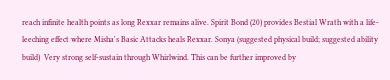reach infinite health points as long Rexxar remains alive. Spirit Bond (20) provides Bestial Wrath with a life-leeching effect where Misha's Basic Attacks heals Rexxar. Sonya (suggested physical build; suggested ability build)  Very strong self-sustain through Whirlwind. This can be further improved by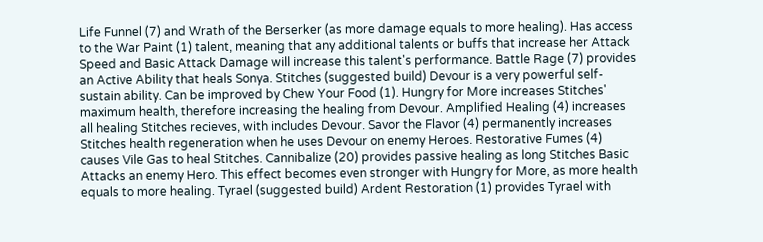Life Funnel (7) and Wrath of the Berserker (as more damage equals to more healing). Has access to the War Paint (1) talent, meaning that any additional talents or buffs that increase her Attack Speed and Basic Attack Damage will increase this talent's performance. Battle Rage (7) provides an Active Ability that heals Sonya. Stitches (suggested build) Devour is a very powerful self-sustain ability. Can be improved by Chew Your Food (1). Hungry for More increases Stitches' maximum health, therefore increasing the healing from Devour. Amplified Healing (4) increases all healing Stitches recieves, with includes Devour. Savor the Flavor (4) permanently increases Stitches health regeneration when he uses Devour on enemy Heroes. Restorative Fumes (4) causes Vile Gas to heal Stitches. Cannibalize (20) provides passive healing as long Stitches Basic Attacks an enemy Hero. This effect becomes even stronger with Hungry for More, as more health equals to more healing. Tyrael (suggested build) Ardent Restoration (1) provides Tyrael with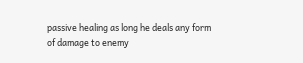passive healing as long he deals any form of damage to enemy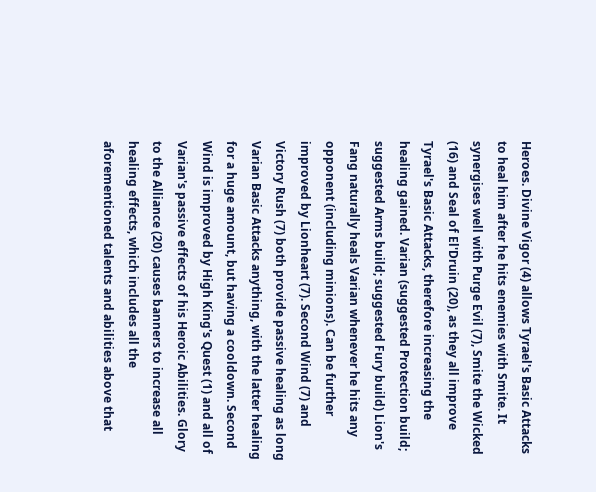Heroes. Divine Vigor (4) allows Tyrael's Basic Attacks to heal him after he hits enemies with Smite. It synergises well with Purge Evil (7), Smite the Wicked (16) and Seal of El'Druin (20), as they all improve Tyrael's Basic Attacks, therefore increasing the healing gained. Varian (suggested Protection build; suggested Arms build; suggested Fury build) Lion's Fang naturally heals Varian whenever he hits any opponent (including minions). Can be further improved by Lionheart (7). Second Wind (7) and Victory Rush (7) both provide passive healing as long Varian Basic Attacks anything, with the latter healing for a huge amount, but having a cooldown. Second Wind is improved by High King's Quest (1) and all of Varian's passive effects of his Heroic Abilities. Glory to the Alliance (20) causes banners to increase all healing effects, which includes all the aforementioned talents and abilities above that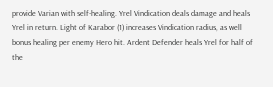provide Varian with self-healing. Yrel Vindication deals damage and heals Yrel in return. Light of Karabor (1) increases Vindication radius, as well bonus healing per enemy Hero hit. Ardent Defender heals Yrel for half of the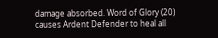damage absorbed. Word of Glory (20) causes Ardent Defender to heal all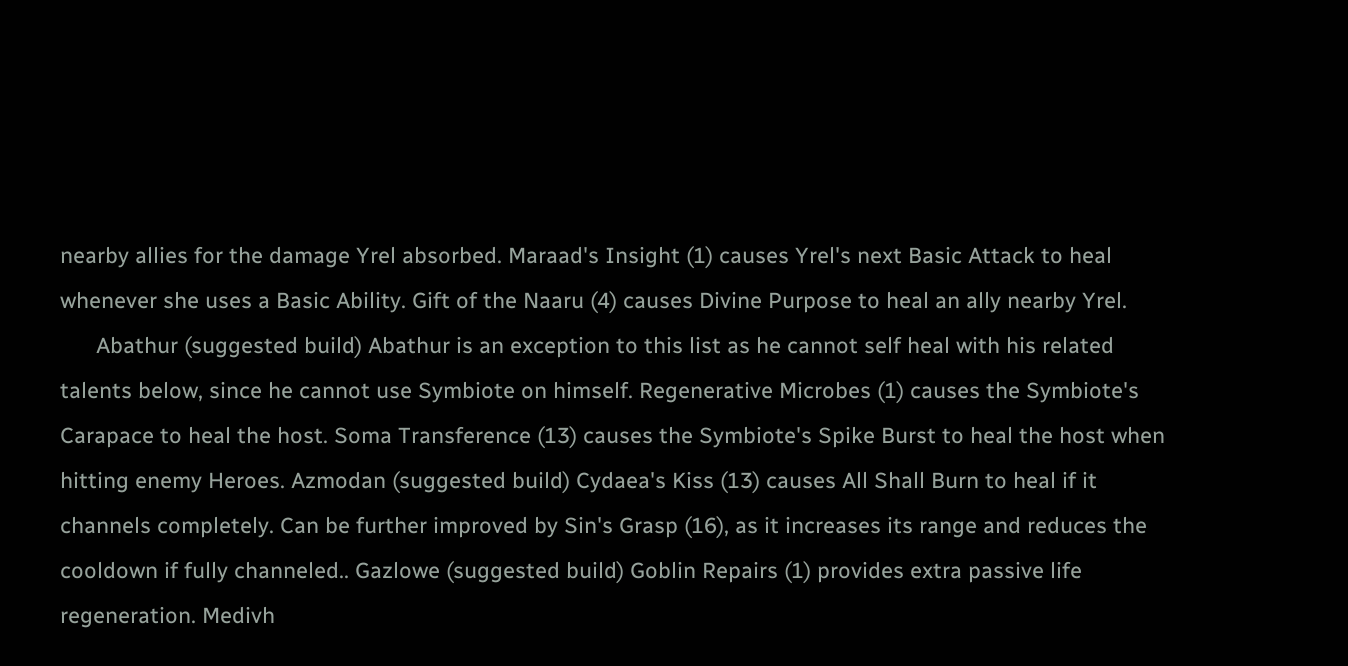nearby allies for the damage Yrel absorbed. Maraad's Insight (1) causes Yrel's next Basic Attack to heal whenever she uses a Basic Ability. Gift of the Naaru (4) causes Divine Purpose to heal an ally nearby Yrel.
      Abathur (suggested build) Abathur is an exception to this list as he cannot self heal with his related talents below, since he cannot use Symbiote on himself. Regenerative Microbes (1) causes the Symbiote's Carapace to heal the host. Soma Transference (13) causes the Symbiote's Spike Burst to heal the host when hitting enemy Heroes. Azmodan (suggested build) Cydaea's Kiss (13) causes All Shall Burn to heal if it channels completely. Can be further improved by Sin's Grasp (16), as it increases its range and reduces the cooldown if fully channeled.. Gazlowe (suggested build) Goblin Repairs (1) provides extra passive life regeneration. Medivh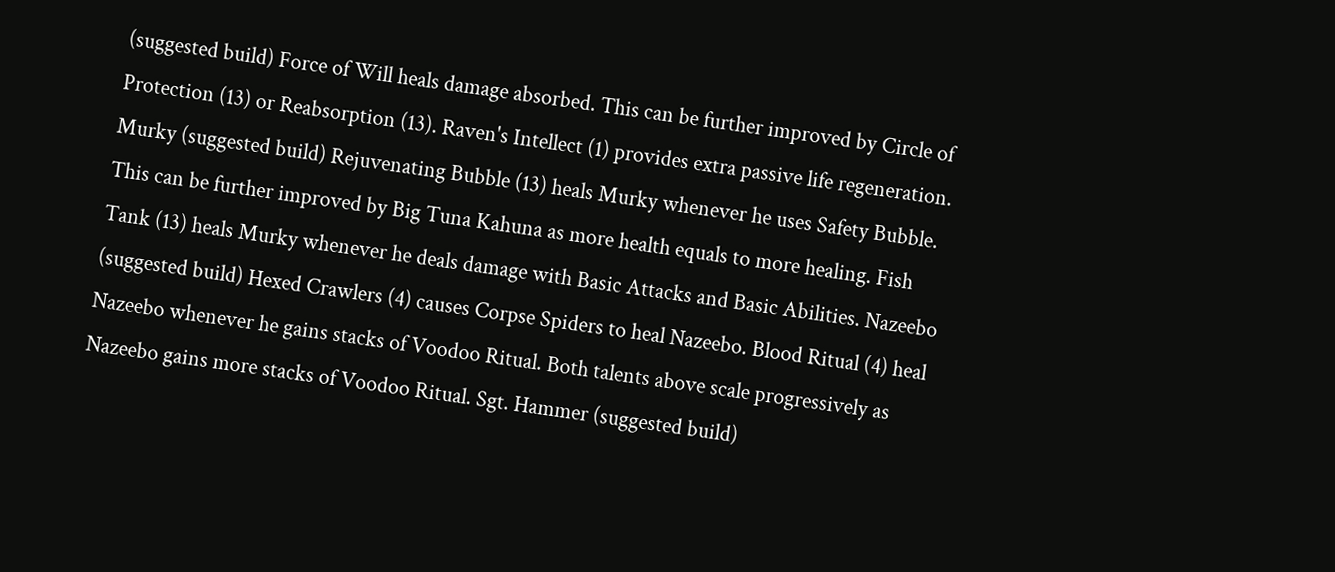(suggested build) Force of Will heals damage absorbed. This can be further improved by Circle of Protection (13) or Reabsorption (13). Raven's Intellect (1) provides extra passive life regeneration. Murky (suggested build) Rejuvenating Bubble (13) heals Murky whenever he uses Safety Bubble. This can be further improved by Big Tuna Kahuna as more health equals to more healing. Fish Tank (13) heals Murky whenever he deals damage with Basic Attacks and Basic Abilities. Nazeebo (suggested build) Hexed Crawlers (4) causes Corpse Spiders to heal Nazeebo. Blood Ritual (4) heal Nazeebo whenever he gains stacks of Voodoo Ritual. Both talents above scale progressively as Nazeebo gains more stacks of Voodoo Ritual. Sgt. Hammer (suggested build)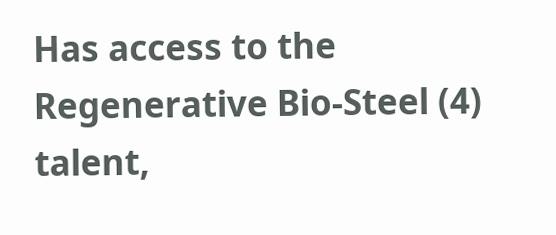Has access to the Regenerative Bio-Steel (4) talent,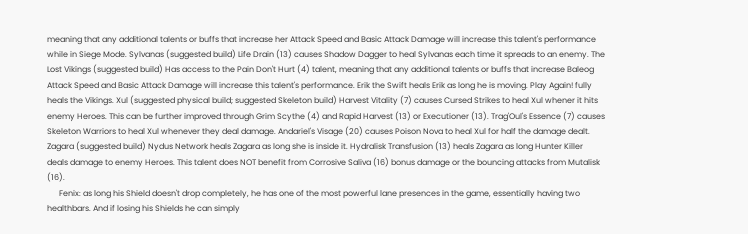meaning that any additional talents or buffs that increase her Attack Speed and Basic Attack Damage will increase this talent's performance while in Siege Mode. Sylvanas (suggested build) Life Drain (13) causes Shadow Dagger to heal Sylvanas each time it spreads to an enemy. The Lost Vikings (suggested build) Has access to the Pain Don't Hurt (4) talent, meaning that any additional talents or buffs that increase Baleog Attack Speed and Basic Attack Damage will increase this talent's performance. Erik the Swift heals Erik as long he is moving. Play Again! fully heals the Vikings. Xul (suggested physical build; suggested Skeleton build) Harvest Vitality (7) causes Cursed Strikes to heal Xul whener it hits enemy Heroes. This can be further improved through Grim Scythe (4) and Rapid Harvest (13) or Executioner (13). Trag'Oul's Essence (7) causes Skeleton Warriors to heal Xul whenever they deal damage. Andariel's Visage (20) causes Poison Nova to heal Xul for half the damage dealt. Zagara (suggested build) Nydus Network heals Zagara as long she is inside it. Hydralisk Transfusion (13) heals Zagara as long Hunter Killer deals damage to enemy Heroes. This talent does NOT benefit from Corrosive Saliva (16) bonus damage or the bouncing attacks from Mutalisk (16).
      Fenix: as long his Shield doesn't drop completely, he has one of the most powerful lane presences in the game, essentially having two healthbars. And if losing his Shields he can simply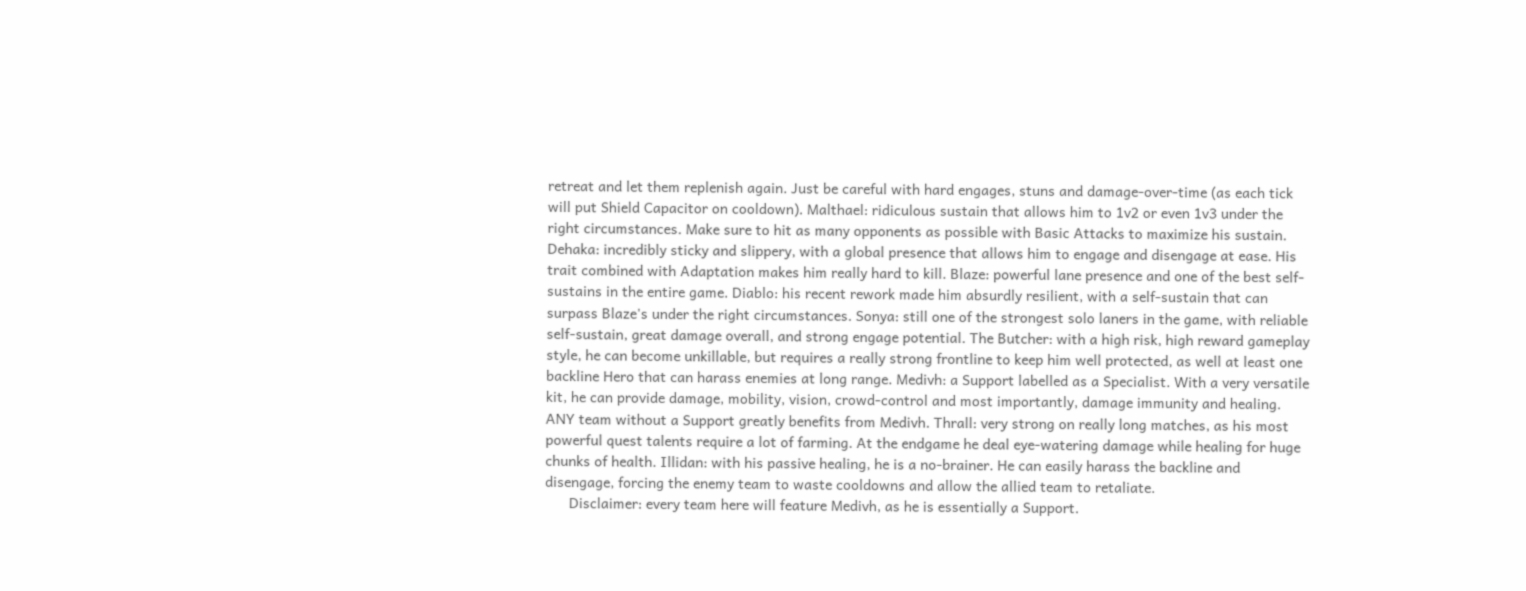retreat and let them replenish again. Just be careful with hard engages, stuns and damage-over-time (as each tick will put Shield Capacitor on cooldown). Malthael: ridiculous sustain that allows him to 1v2 or even 1v3 under the right circumstances. Make sure to hit as many opponents as possible with Basic Attacks to maximize his sustain. Dehaka: incredibly sticky and slippery, with a global presence that allows him to engage and disengage at ease. His trait combined with Adaptation makes him really hard to kill. Blaze: powerful lane presence and one of the best self-sustains in the entire game. Diablo: his recent rework made him absurdly resilient, with a self-sustain that can surpass Blaze's under the right circumstances. Sonya: still one of the strongest solo laners in the game, with reliable self-sustain, great damage overall, and strong engage potential. The Butcher: with a high risk, high reward gameplay style, he can become unkillable, but requires a really strong frontline to keep him well protected, as well at least one backline Hero that can harass enemies at long range. Medivh: a Support labelled as a Specialist. With a very versatile kit, he can provide damage, mobility, vision, crowd-control and most importantly, damage immunity and healing. ANY team without a Support greatly benefits from Medivh. Thrall: very strong on really long matches, as his most powerful quest talents require a lot of farming. At the endgame he deal eye-watering damage while healing for huge chunks of health. Illidan: with his passive healing, he is a no-brainer. He can easily harass the backline and disengage, forcing the enemy team to waste cooldowns and allow the allied team to retaliate.
      Disclaimer: every team here will feature Medivh, as he is essentially a Support.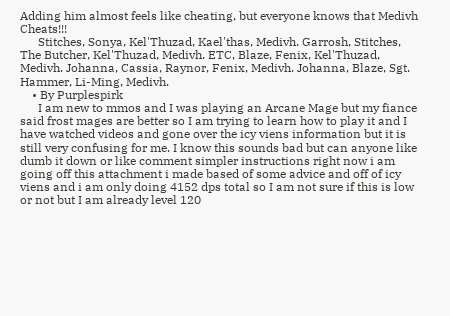Adding him almost feels like cheating, but everyone knows that Medivh Cheats!!!
      Stitches, Sonya, Kel'Thuzad, Kael'thas, Medivh. Garrosh, Stitches, The Butcher, Kel'Thuzad, Medivh. ETC, Blaze, Fenix, Kel'Thuzad, Medivh. Johanna, Cassia, Raynor, Fenix, Medivh. Johanna, Blaze, Sgt. Hammer, Li-Ming, Medivh.
    • By Purplespirk
      I am new to mmos and I was playing an Arcane Mage but my fiance said frost mages are better so I am trying to learn how to play it and I have watched videos and gone over the icy viens information but it is still very confusing for me. I know this sounds bad but can anyone like dumb it down or like comment simpler instructions right now i am going off this attachment i made based of some advice and off of icy viens and i am only doing 4152 dps total so I am not sure if this is low or not but I am already level 120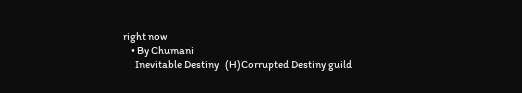right now
    • By Chumani
      Inevitable Destiny   (H)Corrupted Destiny guild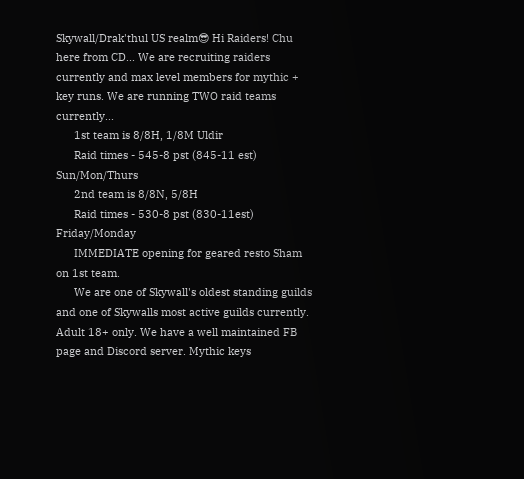Skywall/Drak'thul US realm😎 Hi Raiders! Chu here from CD... We are recruiting raiders currently and max level members for mythic + key runs. We are running TWO raid teams currently...
      1st team is 8/8H, 1/8M Uldir
      Raid times - 545-8 pst (845-11 est) Sun/Mon/Thurs
      2nd team is 8/8N, 5/8H
      Raid times - 530-8 pst (830-11est) Friday/Monday
      IMMEDIATE opening for geared resto Sham on 1st team.
      We are one of Skywall's oldest standing guilds and one of Skywalls most active guilds currently. Adult 18+ only. We have a well maintained FB page and Discord server. Mythic keys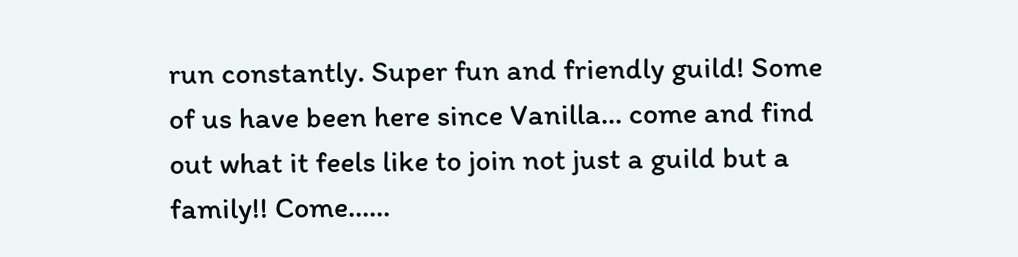run constantly. Super fun and friendly guild! Some of us have been here since Vanilla... come and find out what it feels like to join not just a guild but a family!! Come......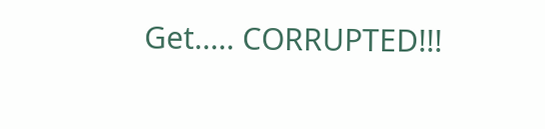Get..... CORRUPTED!!!